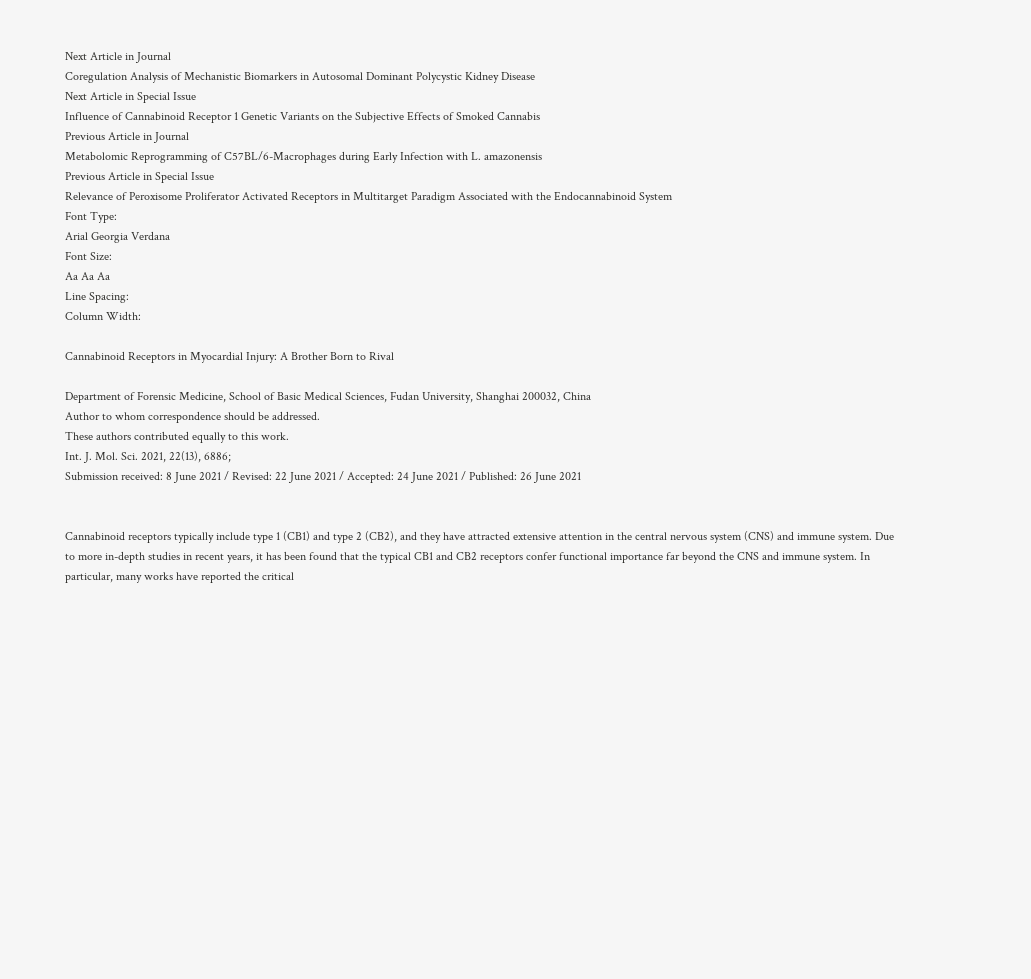Next Article in Journal
Coregulation Analysis of Mechanistic Biomarkers in Autosomal Dominant Polycystic Kidney Disease
Next Article in Special Issue
Influence of Cannabinoid Receptor 1 Genetic Variants on the Subjective Effects of Smoked Cannabis
Previous Article in Journal
Metabolomic Reprogramming of C57BL/6-Macrophages during Early Infection with L. amazonensis
Previous Article in Special Issue
Relevance of Peroxisome Proliferator Activated Receptors in Multitarget Paradigm Associated with the Endocannabinoid System
Font Type:
Arial Georgia Verdana
Font Size:
Aa Aa Aa
Line Spacing:
Column Width:

Cannabinoid Receptors in Myocardial Injury: A Brother Born to Rival

Department of Forensic Medicine, School of Basic Medical Sciences, Fudan University, Shanghai 200032, China
Author to whom correspondence should be addressed.
These authors contributed equally to this work.
Int. J. Mol. Sci. 2021, 22(13), 6886;
Submission received: 8 June 2021 / Revised: 22 June 2021 / Accepted: 24 June 2021 / Published: 26 June 2021


Cannabinoid receptors typically include type 1 (CB1) and type 2 (CB2), and they have attracted extensive attention in the central nervous system (CNS) and immune system. Due to more in-depth studies in recent years, it has been found that the typical CB1 and CB2 receptors confer functional importance far beyond the CNS and immune system. In particular, many works have reported the critical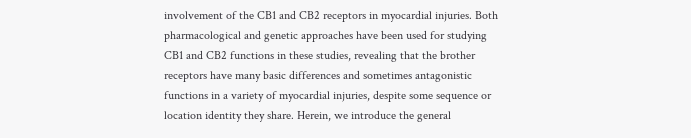involvement of the CB1 and CB2 receptors in myocardial injuries. Both pharmacological and genetic approaches have been used for studying CB1 and CB2 functions in these studies, revealing that the brother receptors have many basic differences and sometimes antagonistic functions in a variety of myocardial injuries, despite some sequence or location identity they share. Herein, we introduce the general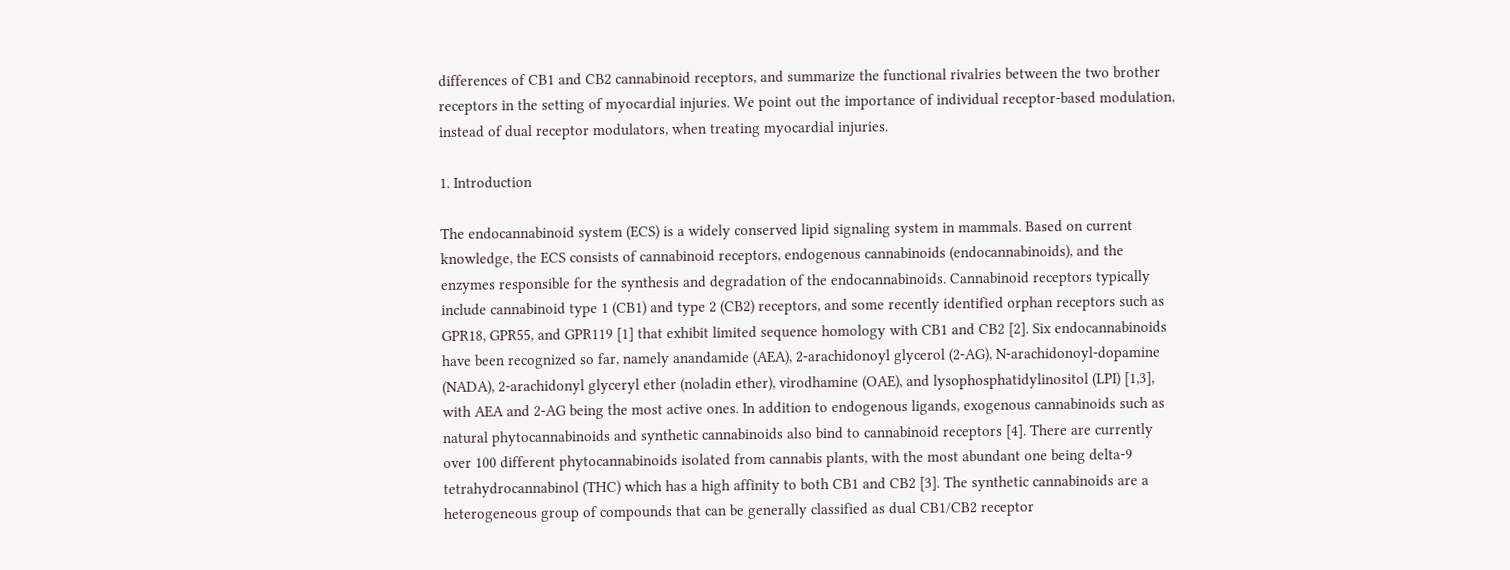differences of CB1 and CB2 cannabinoid receptors, and summarize the functional rivalries between the two brother receptors in the setting of myocardial injuries. We point out the importance of individual receptor-based modulation, instead of dual receptor modulators, when treating myocardial injuries.

1. Introduction

The endocannabinoid system (ECS) is a widely conserved lipid signaling system in mammals. Based on current knowledge, the ECS consists of cannabinoid receptors, endogenous cannabinoids (endocannabinoids), and the enzymes responsible for the synthesis and degradation of the endocannabinoids. Cannabinoid receptors typically include cannabinoid type 1 (CB1) and type 2 (CB2) receptors, and some recently identified orphan receptors such as GPR18, GPR55, and GPR119 [1] that exhibit limited sequence homology with CB1 and CB2 [2]. Six endocannabinoids have been recognized so far, namely anandamide (AEA), 2-arachidonoyl glycerol (2-AG), N-arachidonoyl-dopamine (NADA), 2-arachidonyl glyceryl ether (noladin ether), virodhamine (OAE), and lysophosphatidylinositol (LPI) [1,3], with AEA and 2-AG being the most active ones. In addition to endogenous ligands, exogenous cannabinoids such as natural phytocannabinoids and synthetic cannabinoids also bind to cannabinoid receptors [4]. There are currently over 100 different phytocannabinoids isolated from cannabis plants, with the most abundant one being delta-9 tetrahydrocannabinol (THC) which has a high affinity to both CB1 and CB2 [3]. The synthetic cannabinoids are a heterogeneous group of compounds that can be generally classified as dual CB1/CB2 receptor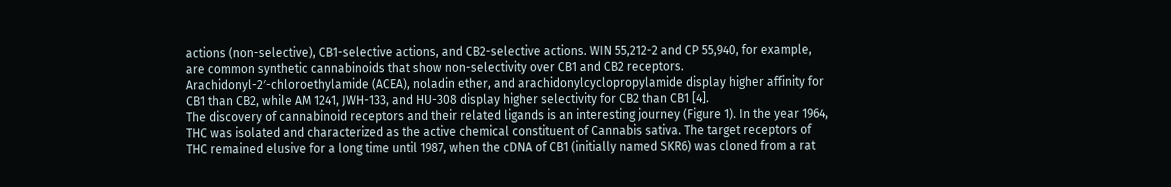actions (non-selective), CB1-selective actions, and CB2-selective actions. WIN 55,212-2 and CP 55,940, for example, are common synthetic cannabinoids that show non-selectivity over CB1 and CB2 receptors. Arachidonyl-2′-chloroethylamide (ACEA), noladin ether, and arachidonylcyclopropylamide display higher affinity for CB1 than CB2, while AM 1241, JWH-133, and HU-308 display higher selectivity for CB2 than CB1 [4].
The discovery of cannabinoid receptors and their related ligands is an interesting journey (Figure 1). In the year 1964, THC was isolated and characterized as the active chemical constituent of Cannabis sativa. The target receptors of THC remained elusive for a long time until 1987, when the cDNA of CB1 (initially named SKR6) was cloned from a rat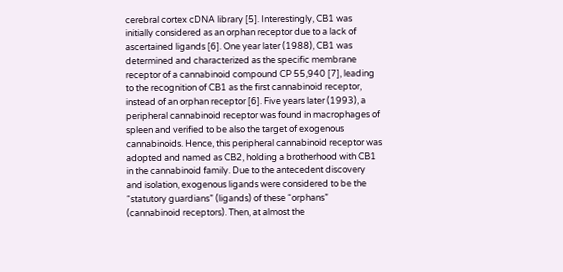cerebral cortex cDNA library [5]. Interestingly, CB1 was initially considered as an orphan receptor due to a lack of ascertained ligands [6]. One year later (1988), CB1 was determined and characterized as the specific membrane receptor of a cannabinoid compound CP 55,940 [7], leading to the recognition of CB1 as the first cannabinoid receptor, instead of an orphan receptor [6]. Five years later (1993), a peripheral cannabinoid receptor was found in macrophages of spleen and verified to be also the target of exogenous cannabinoids. Hence, this peripheral cannabinoid receptor was adopted and named as CB2, holding a brotherhood with CB1 in the cannabinoid family. Due to the antecedent discovery and isolation, exogenous ligands were considered to be the “statutory guardians” (ligands) of these “orphans” (cannabinoid receptors). Then, at almost the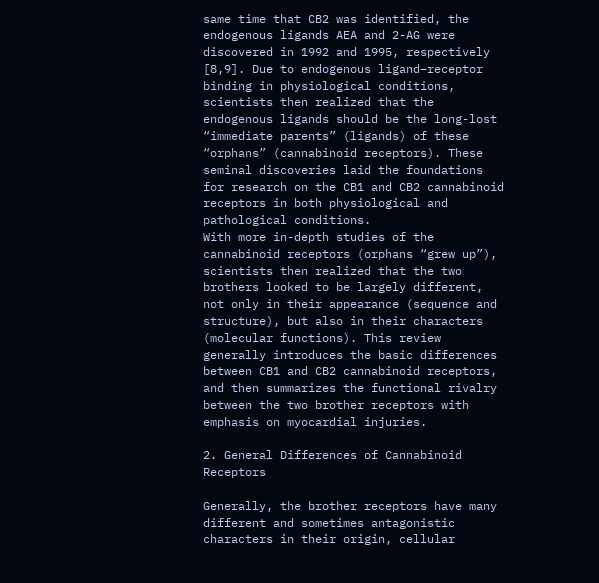same time that CB2 was identified, the endogenous ligands AEA and 2-AG were discovered in 1992 and 1995, respectively [8,9]. Due to endogenous ligand–receptor binding in physiological conditions, scientists then realized that the endogenous ligands should be the long-lost “immediate parents” (ligands) of these “orphans” (cannabinoid receptors). These seminal discoveries laid the foundations for research on the CB1 and CB2 cannabinoid receptors in both physiological and pathological conditions.
With more in-depth studies of the cannabinoid receptors (orphans “grew up”), scientists then realized that the two brothers looked to be largely different, not only in their appearance (sequence and structure), but also in their characters (molecular functions). This review generally introduces the basic differences between CB1 and CB2 cannabinoid receptors, and then summarizes the functional rivalry between the two brother receptors with emphasis on myocardial injuries.

2. General Differences of Cannabinoid Receptors

Generally, the brother receptors have many different and sometimes antagonistic characters in their origin, cellular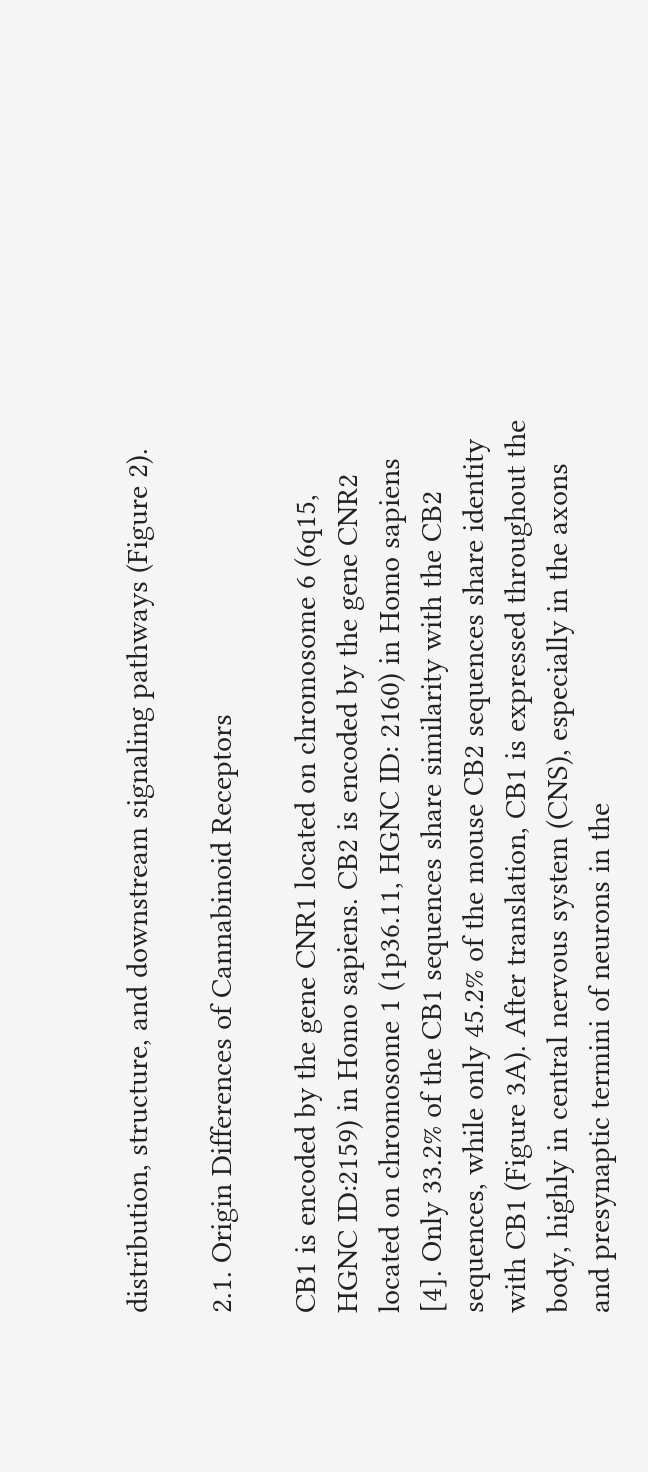distribution, structure, and downstream signaling pathways (Figure 2).

2.1. Origin Differences of Cannabinoid Receptors

CB1 is encoded by the gene CNR1 located on chromosome 6 (6q15, HGNC ID:2159) in Homo sapiens. CB2 is encoded by the gene CNR2 located on chromosome 1 (1p36.11, HGNC ID: 2160) in Homo sapiens [4]. Only 33.2% of the CB1 sequences share similarity with the CB2 sequences, while only 45.2% of the mouse CB2 sequences share identity with CB1 (Figure 3A). After translation, CB1 is expressed throughout the body, highly in central nervous system (CNS), especially in the axons and presynaptic termini of neurons in the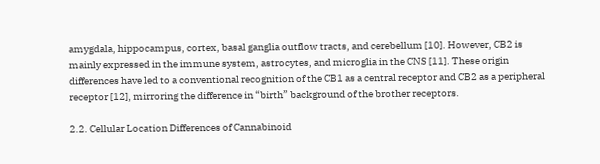amygdala, hippocampus, cortex, basal ganglia outflow tracts, and cerebellum [10]. However, CB2 is mainly expressed in the immune system, astrocytes, and microglia in the CNS [11]. These origin differences have led to a conventional recognition of the CB1 as a central receptor and CB2 as a peripheral receptor [12], mirroring the difference in “birth” background of the brother receptors.

2.2. Cellular Location Differences of Cannabinoid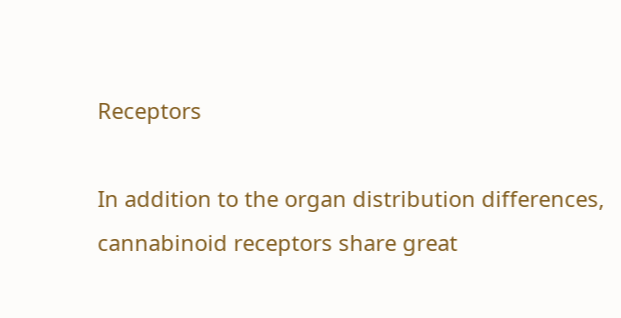Receptors

In addition to the organ distribution differences, cannabinoid receptors share great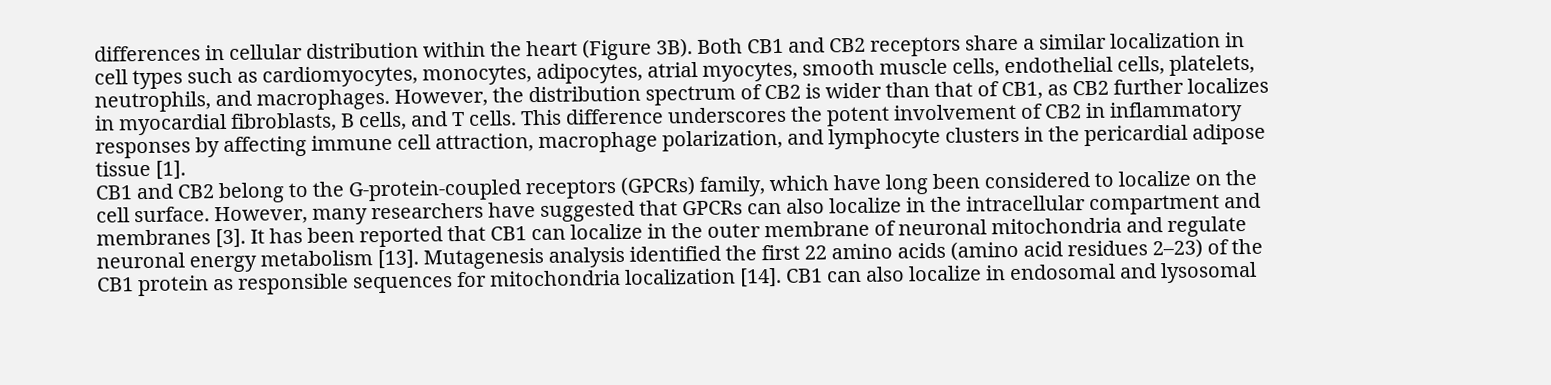differences in cellular distribution within the heart (Figure 3B). Both CB1 and CB2 receptors share a similar localization in cell types such as cardiomyocytes, monocytes, adipocytes, atrial myocytes, smooth muscle cells, endothelial cells, platelets, neutrophils, and macrophages. However, the distribution spectrum of CB2 is wider than that of CB1, as CB2 further localizes in myocardial fibroblasts, B cells, and T cells. This difference underscores the potent involvement of CB2 in inflammatory responses by affecting immune cell attraction, macrophage polarization, and lymphocyte clusters in the pericardial adipose tissue [1].
CB1 and CB2 belong to the G-protein-coupled receptors (GPCRs) family, which have long been considered to localize on the cell surface. However, many researchers have suggested that GPCRs can also localize in the intracellular compartment and membranes [3]. It has been reported that CB1 can localize in the outer membrane of neuronal mitochondria and regulate neuronal energy metabolism [13]. Mutagenesis analysis identified the first 22 amino acids (amino acid residues 2–23) of the CB1 protein as responsible sequences for mitochondria localization [14]. CB1 can also localize in endosomal and lysosomal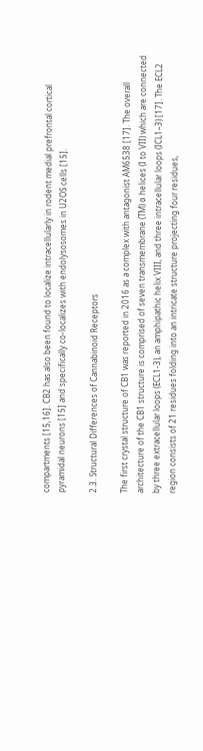compartments [15,16]. CB2 has also been found to localize intracellularly in rodent medial prefrontal cortical pyramidal neurons [15] and specifically co-localizes with endolysosomes in U2OS cells [15].

2.3. Structural Differences of Cannabinoid Receptors

The first crystal structure of CB1 was reported in 2016 as a complex with antagonist AM6538 [17]. The overall architecture of the CB1 structure is comprised of seven transmembrane (TM) α helices (I to VII) which are connected by three extracellular loops (ECL1-3), an amphipathic helix VIII, and three intracellular loops (ICL1–3) [17]. The ECL2 region consists of 21 residues folding into an intricate structure projecting four residues,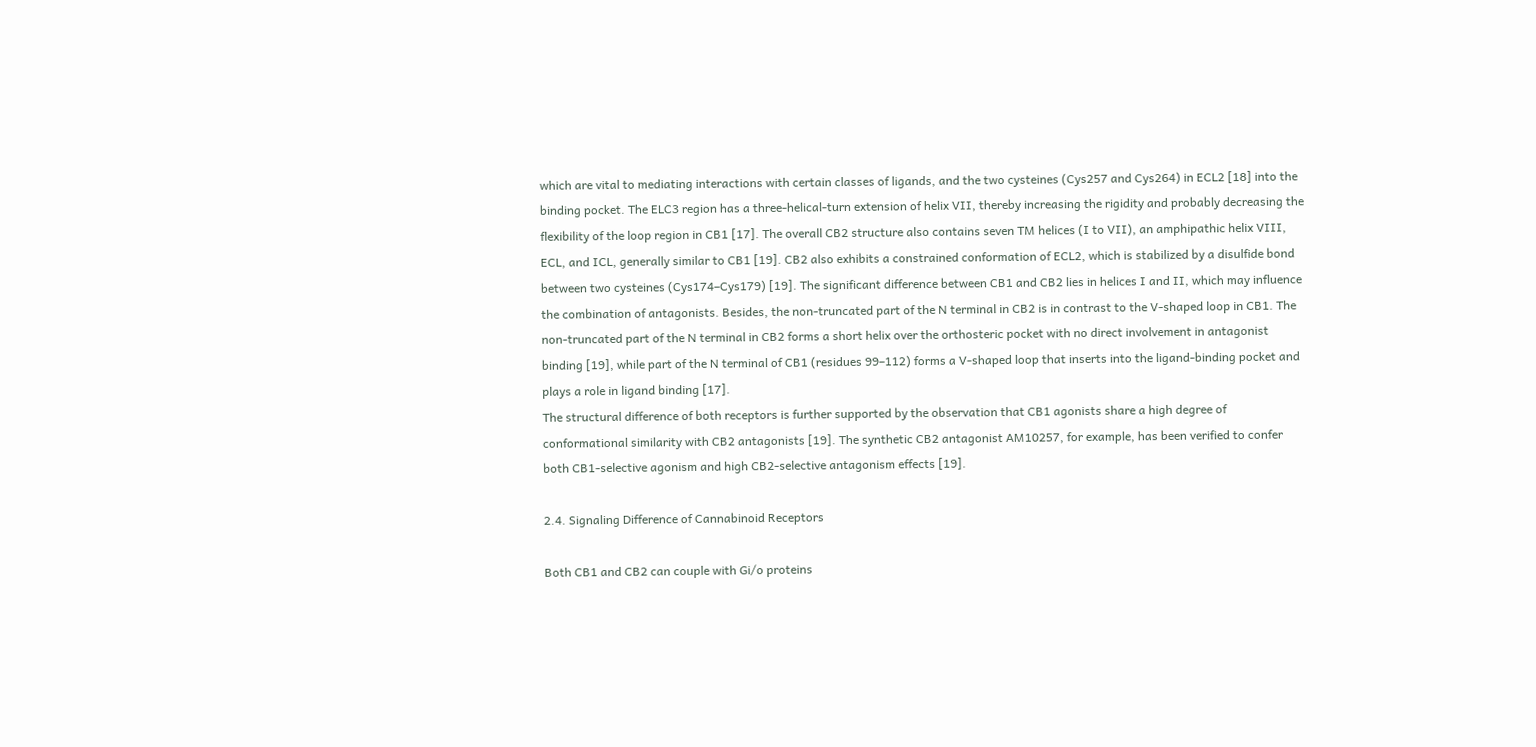which are vital to mediating interactions with certain classes of ligands, and the two cysteines (Cys257 and Cys264) in ECL2 [18] into the binding pocket. The ELC3 region has a three-helical-turn extension of helix VII, thereby increasing the rigidity and probably decreasing the flexibility of the loop region in CB1 [17]. The overall CB2 structure also contains seven TM helices (I to VII), an amphipathic helix VIII, ECL, and ICL, generally similar to CB1 [19]. CB2 also exhibits a constrained conformation of ECL2, which is stabilized by a disulfide bond between two cysteines (Cys174–Cys179) [19]. The significant difference between CB1 and CB2 lies in helices I and II, which may influence the combination of antagonists. Besides, the non-truncated part of the N terminal in CB2 is in contrast to the V-shaped loop in CB1. The non-truncated part of the N terminal in CB2 forms a short helix over the orthosteric pocket with no direct involvement in antagonist binding [19], while part of the N terminal of CB1 (residues 99–112) forms a V-shaped loop that inserts into the ligand-binding pocket and plays a role in ligand binding [17].
The structural difference of both receptors is further supported by the observation that CB1 agonists share a high degree of conformational similarity with CB2 antagonists [19]. The synthetic CB2 antagonist AM10257, for example, has been verified to confer both CB1-selective agonism and high CB2-selective antagonism effects [19].

2.4. Signaling Difference of Cannabinoid Receptors

Both CB1 and CB2 can couple with Gi/o proteins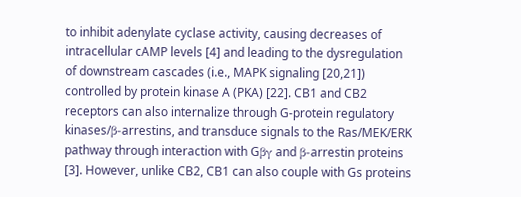to inhibit adenylate cyclase activity, causing decreases of intracellular cAMP levels [4] and leading to the dysregulation of downstream cascades (i.e., MAPK signaling [20,21]) controlled by protein kinase A (PKA) [22]. CB1 and CB2 receptors can also internalize through G-protein regulatory kinases/β-arrestins, and transduce signals to the Ras/MEK/ERK pathway through interaction with Gβγ and β-arrestin proteins [3]. However, unlike CB2, CB1 can also couple with Gs proteins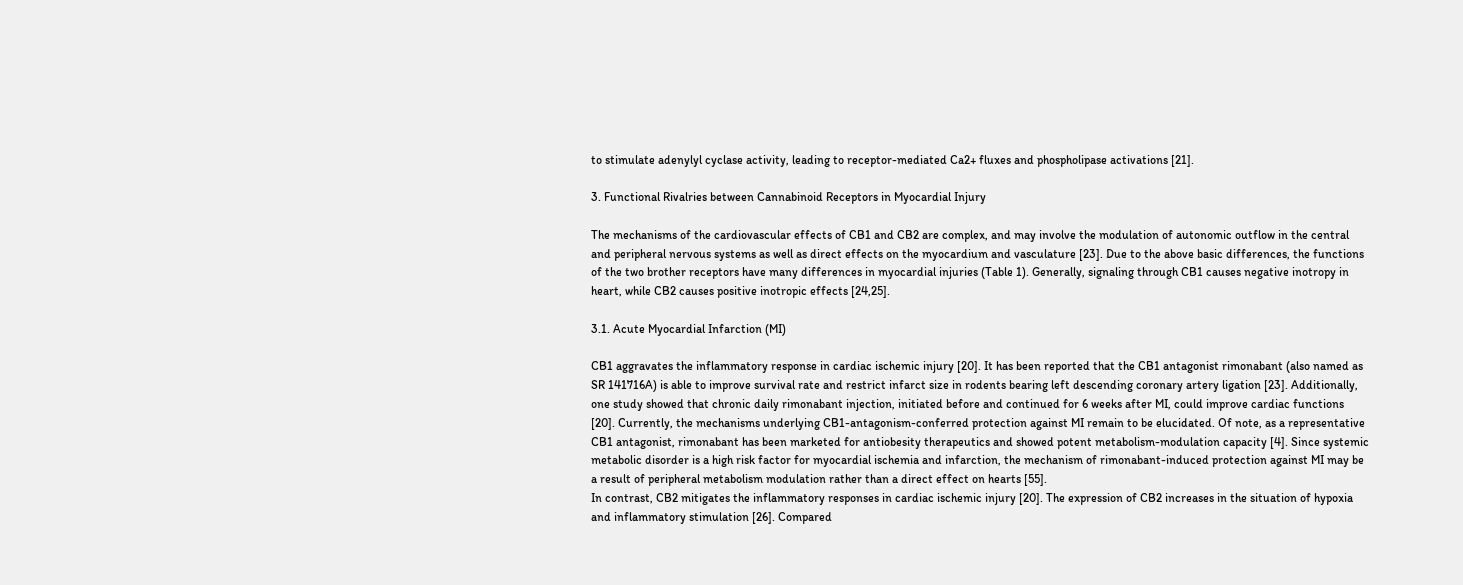to stimulate adenylyl cyclase activity, leading to receptor-mediated Ca2+ fluxes and phospholipase activations [21].

3. Functional Rivalries between Cannabinoid Receptors in Myocardial Injury

The mechanisms of the cardiovascular effects of CB1 and CB2 are complex, and may involve the modulation of autonomic outflow in the central and peripheral nervous systems as well as direct effects on the myocardium and vasculature [23]. Due to the above basic differences, the functions of the two brother receptors have many differences in myocardial injuries (Table 1). Generally, signaling through CB1 causes negative inotropy in heart, while CB2 causes positive inotropic effects [24,25].

3.1. Acute Myocardial Infarction (MI)

CB1 aggravates the inflammatory response in cardiac ischemic injury [20]. It has been reported that the CB1 antagonist rimonabant (also named as SR 141716A) is able to improve survival rate and restrict infarct size in rodents bearing left descending coronary artery ligation [23]. Additionally, one study showed that chronic daily rimonabant injection, initiated before and continued for 6 weeks after MI, could improve cardiac functions [20]. Currently, the mechanisms underlying CB1-antagonism-conferred protection against MI remain to be elucidated. Of note, as a representative CB1 antagonist, rimonabant has been marketed for antiobesity therapeutics and showed potent metabolism-modulation capacity [4]. Since systemic metabolic disorder is a high risk factor for myocardial ischemia and infarction, the mechanism of rimonabant-induced protection against MI may be a result of peripheral metabolism modulation rather than a direct effect on hearts [55].
In contrast, CB2 mitigates the inflammatory responses in cardiac ischemic injury [20]. The expression of CB2 increases in the situation of hypoxia and inflammatory stimulation [26]. Compared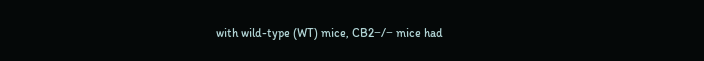with wild-type (WT) mice, CB2−/− mice had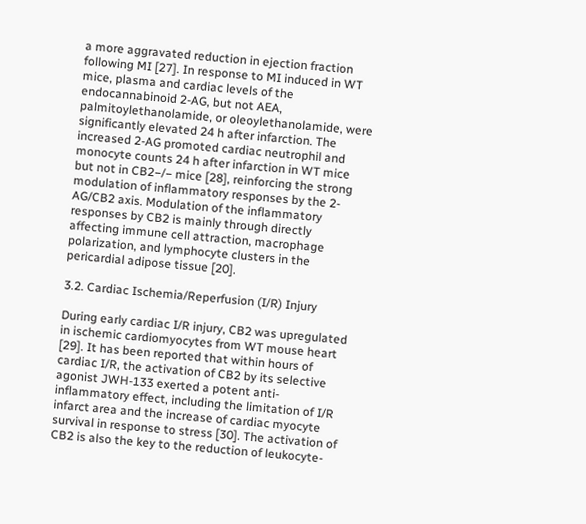a more aggravated reduction in ejection fraction following MI [27]. In response to MI induced in WT mice, plasma and cardiac levels of the endocannabinoid 2-AG, but not AEA, palmitoylethanolamide, or oleoylethanolamide, were significantly elevated 24 h after infarction. The increased 2-AG promoted cardiac neutrophil and monocyte counts 24 h after infarction in WT mice but not in CB2−/− mice [28], reinforcing the strong modulation of inflammatory responses by the 2-AG/CB2 axis. Modulation of the inflammatory responses by CB2 is mainly through directly affecting immune cell attraction, macrophage polarization, and lymphocyte clusters in the pericardial adipose tissue [20].

3.2. Cardiac Ischemia/Reperfusion (I/R) Injury

During early cardiac I/R injury, CB2 was upregulated in ischemic cardiomyocytes from WT mouse heart [29]. It has been reported that within hours of cardiac I/R, the activation of CB2 by its selective agonist JWH-133 exerted a potent anti-inflammatory effect, including the limitation of I/R infarct area and the increase of cardiac myocyte survival in response to stress [30]. The activation of CB2 is also the key to the reduction of leukocyte-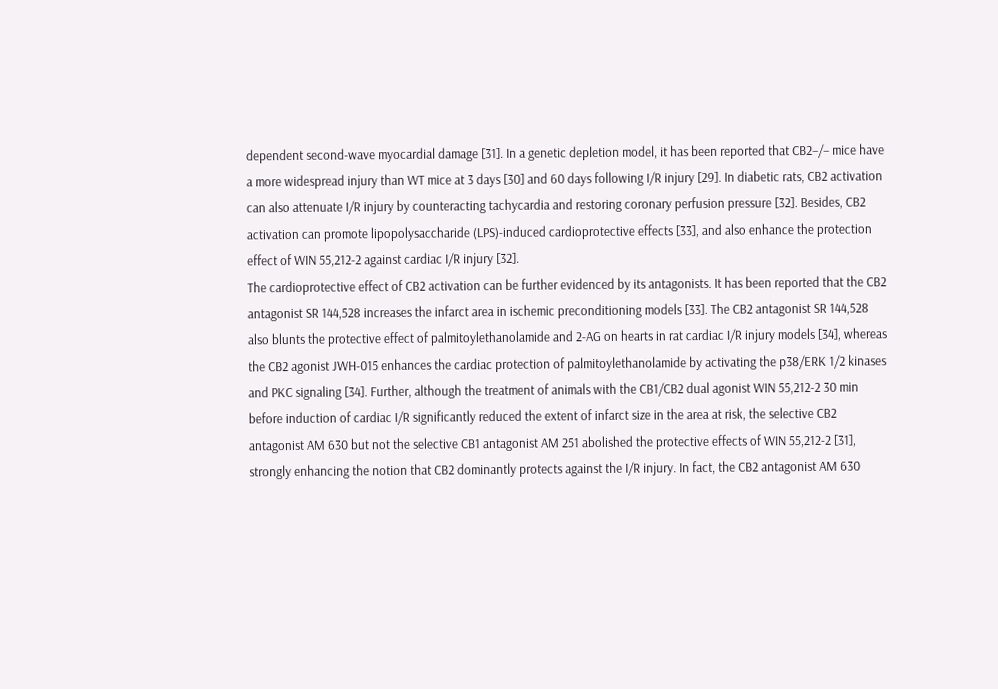dependent second-wave myocardial damage [31]. In a genetic depletion model, it has been reported that CB2−/− mice have a more widespread injury than WT mice at 3 days [30] and 60 days following I/R injury [29]. In diabetic rats, CB2 activation can also attenuate I/R injury by counteracting tachycardia and restoring coronary perfusion pressure [32]. Besides, CB2 activation can promote lipopolysaccharide (LPS)-induced cardioprotective effects [33], and also enhance the protection effect of WIN 55,212-2 against cardiac I/R injury [32].
The cardioprotective effect of CB2 activation can be further evidenced by its antagonists. It has been reported that the CB2 antagonist SR 144,528 increases the infarct area in ischemic preconditioning models [33]. The CB2 antagonist SR 144,528 also blunts the protective effect of palmitoylethanolamide and 2-AG on hearts in rat cardiac I/R injury models [34], whereas the CB2 agonist JWH-015 enhances the cardiac protection of palmitoylethanolamide by activating the p38/ERK 1/2 kinases and PKC signaling [34]. Further, although the treatment of animals with the CB1/CB2 dual agonist WIN 55,212-2 30 min before induction of cardiac I/R significantly reduced the extent of infarct size in the area at risk, the selective CB2 antagonist AM 630 but not the selective CB1 antagonist AM 251 abolished the protective effects of WIN 55,212-2 [31], strongly enhancing the notion that CB2 dominantly protects against the I/R injury. In fact, the CB2 antagonist AM 630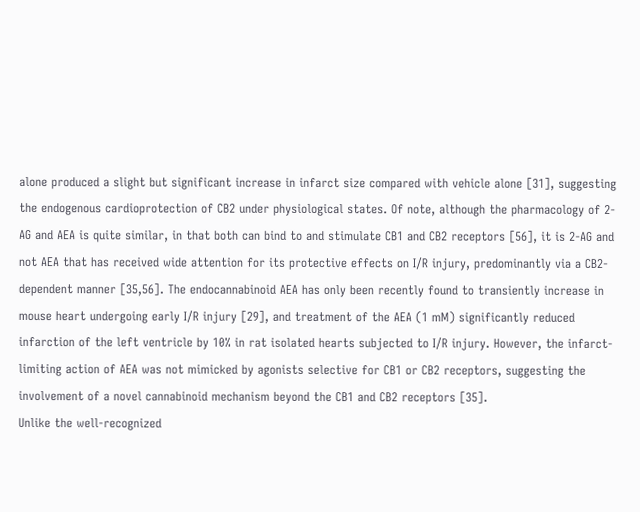alone produced a slight but significant increase in infarct size compared with vehicle alone [31], suggesting the endogenous cardioprotection of CB2 under physiological states. Of note, although the pharmacology of 2-AG and AEA is quite similar, in that both can bind to and stimulate CB1 and CB2 receptors [56], it is 2-AG and not AEA that has received wide attention for its protective effects on I/R injury, predominantly via a CB2-dependent manner [35,56]. The endocannabinoid AEA has only been recently found to transiently increase in mouse heart undergoing early I/R injury [29], and treatment of the AEA (1 mM) significantly reduced infarction of the left ventricle by 10% in rat isolated hearts subjected to I/R injury. However, the infarct-limiting action of AEA was not mimicked by agonists selective for CB1 or CB2 receptors, suggesting the involvement of a novel cannabinoid mechanism beyond the CB1 and CB2 receptors [35].
Unlike the well-recognized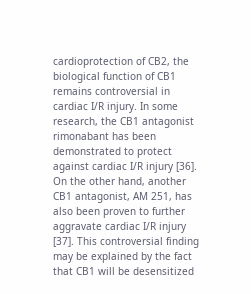cardioprotection of CB2, the biological function of CB1 remains controversial in cardiac I/R injury. In some research, the CB1 antagonist rimonabant has been demonstrated to protect against cardiac I/R injury [36]. On the other hand, another CB1 antagonist, AM 251, has also been proven to further aggravate cardiac I/R injury [37]. This controversial finding may be explained by the fact that CB1 will be desensitized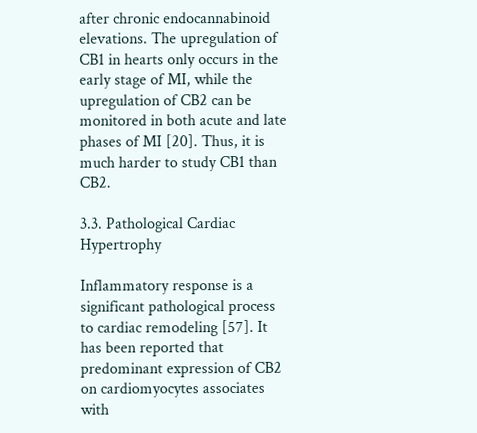after chronic endocannabinoid elevations. The upregulation of CB1 in hearts only occurs in the early stage of MI, while the upregulation of CB2 can be monitored in both acute and late phases of MI [20]. Thus, it is much harder to study CB1 than CB2.

3.3. Pathological Cardiac Hypertrophy

Inflammatory response is a significant pathological process to cardiac remodeling [57]. It has been reported that predominant expression of CB2 on cardiomyocytes associates with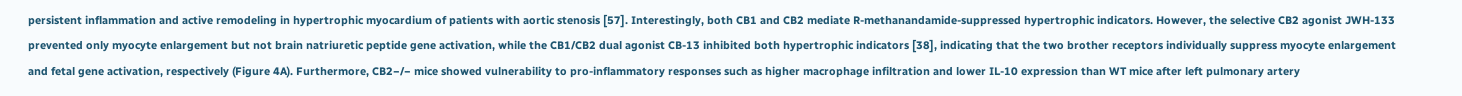persistent inflammation and active remodeling in hypertrophic myocardium of patients with aortic stenosis [57]. Interestingly, both CB1 and CB2 mediate R-methanandamide-suppressed hypertrophic indicators. However, the selective CB2 agonist JWH-133 prevented only myocyte enlargement but not brain natriuretic peptide gene activation, while the CB1/CB2 dual agonist CB-13 inhibited both hypertrophic indicators [38], indicating that the two brother receptors individually suppress myocyte enlargement and fetal gene activation, respectively (Figure 4A). Furthermore, CB2−/− mice showed vulnerability to pro-inflammatory responses such as higher macrophage infiltration and lower IL-10 expression than WT mice after left pulmonary artery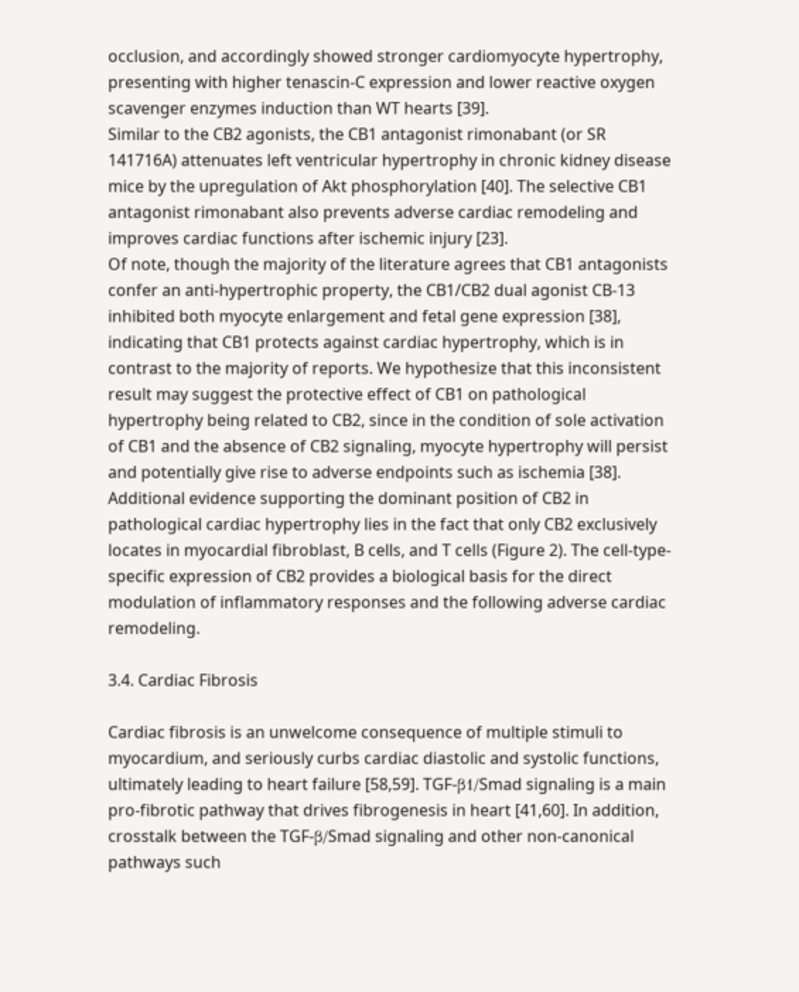occlusion, and accordingly showed stronger cardiomyocyte hypertrophy, presenting with higher tenascin-C expression and lower reactive oxygen scavenger enzymes induction than WT hearts [39].
Similar to the CB2 agonists, the CB1 antagonist rimonabant (or SR 141716A) attenuates left ventricular hypertrophy in chronic kidney disease mice by the upregulation of Akt phosphorylation [40]. The selective CB1 antagonist rimonabant also prevents adverse cardiac remodeling and improves cardiac functions after ischemic injury [23].
Of note, though the majority of the literature agrees that CB1 antagonists confer an anti-hypertrophic property, the CB1/CB2 dual agonist CB-13 inhibited both myocyte enlargement and fetal gene expression [38], indicating that CB1 protects against cardiac hypertrophy, which is in contrast to the majority of reports. We hypothesize that this inconsistent result may suggest the protective effect of CB1 on pathological hypertrophy being related to CB2, since in the condition of sole activation of CB1 and the absence of CB2 signaling, myocyte hypertrophy will persist and potentially give rise to adverse endpoints such as ischemia [38]. Additional evidence supporting the dominant position of CB2 in pathological cardiac hypertrophy lies in the fact that only CB2 exclusively locates in myocardial fibroblast, B cells, and T cells (Figure 2). The cell-type-specific expression of CB2 provides a biological basis for the direct modulation of inflammatory responses and the following adverse cardiac remodeling.

3.4. Cardiac Fibrosis

Cardiac fibrosis is an unwelcome consequence of multiple stimuli to myocardium, and seriously curbs cardiac diastolic and systolic functions, ultimately leading to heart failure [58,59]. TGF-β1/Smad signaling is a main pro-fibrotic pathway that drives fibrogenesis in heart [41,60]. In addition, crosstalk between the TGF-β/Smad signaling and other non-canonical pathways such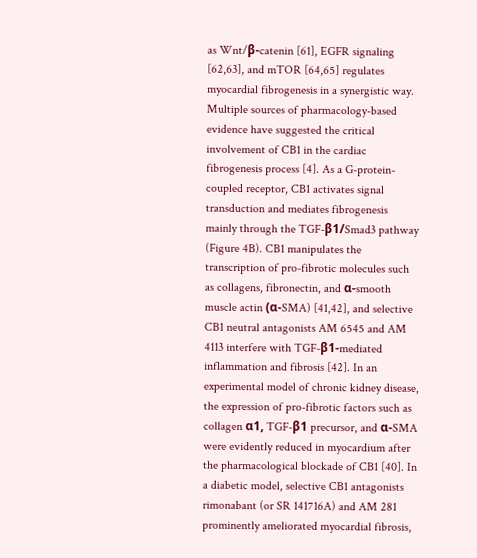as Wnt/β-catenin [61], EGFR signaling [62,63], and mTOR [64,65] regulates myocardial fibrogenesis in a synergistic way.
Multiple sources of pharmacology-based evidence have suggested the critical involvement of CB1 in the cardiac fibrogenesis process [4]. As a G-protein-coupled receptor, CB1 activates signal transduction and mediates fibrogenesis mainly through the TGF-β1/Smad3 pathway (Figure 4B). CB1 manipulates the transcription of pro-fibrotic molecules such as collagens, fibronectin, and α-smooth muscle actin (α-SMA) [41,42], and selective CB1 neutral antagonists AM 6545 and AM 4113 interfere with TGF-β1-mediated inflammation and fibrosis [42]. In an experimental model of chronic kidney disease, the expression of pro-fibrotic factors such as collagen α1, TGF-β1 precursor, and α-SMA were evidently reduced in myocardium after the pharmacological blockade of CB1 [40]. In a diabetic model, selective CB1 antagonists rimonabant (or SR 141716A) and AM 281 prominently ameliorated myocardial fibrosis,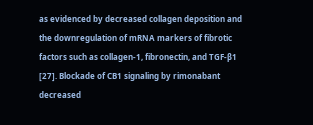as evidenced by decreased collagen deposition and the downregulation of mRNA markers of fibrotic factors such as collagen-1, fibronectin, and TGF-β1 [27]. Blockade of CB1 signaling by rimonabant decreased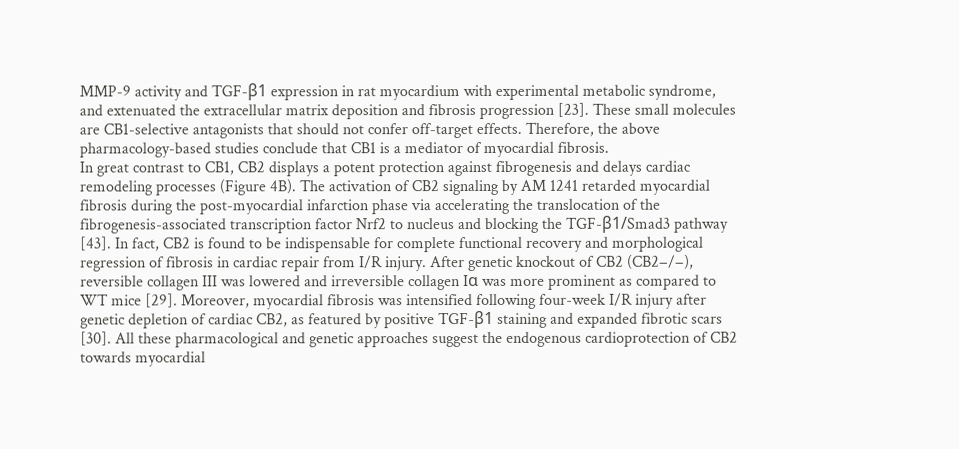MMP-9 activity and TGF-β1 expression in rat myocardium with experimental metabolic syndrome, and extenuated the extracellular matrix deposition and fibrosis progression [23]. These small molecules are CB1-selective antagonists that should not confer off-target effects. Therefore, the above pharmacology-based studies conclude that CB1 is a mediator of myocardial fibrosis.
In great contrast to CB1, CB2 displays a potent protection against fibrogenesis and delays cardiac remodeling processes (Figure 4B). The activation of CB2 signaling by AM 1241 retarded myocardial fibrosis during the post-myocardial infarction phase via accelerating the translocation of the fibrogenesis-associated transcription factor Nrf2 to nucleus and blocking the TGF-β1/Smad3 pathway [43]. In fact, CB2 is found to be indispensable for complete functional recovery and morphological regression of fibrosis in cardiac repair from I/R injury. After genetic knockout of CB2 (CB2−/−), reversible collagen III was lowered and irreversible collagen Iα was more prominent as compared to WT mice [29]. Moreover, myocardial fibrosis was intensified following four-week I/R injury after genetic depletion of cardiac CB2, as featured by positive TGF-β1 staining and expanded fibrotic scars [30]. All these pharmacological and genetic approaches suggest the endogenous cardioprotection of CB2 towards myocardial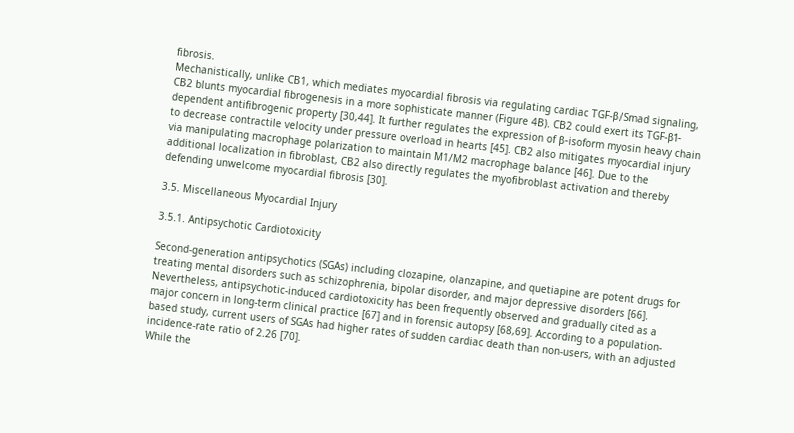fibrosis.
Mechanistically, unlike CB1, which mediates myocardial fibrosis via regulating cardiac TGF-β/Smad signaling, CB2 blunts myocardial fibrogenesis in a more sophisticate manner (Figure 4B). CB2 could exert its TGF-β1-dependent antifibrogenic property [30,44]. It further regulates the expression of β-isoform myosin heavy chain to decrease contractile velocity under pressure overload in hearts [45]. CB2 also mitigates myocardial injury via manipulating macrophage polarization to maintain M1/M2 macrophage balance [46]. Due to the additional localization in fibroblast, CB2 also directly regulates the myofibroblast activation and thereby defending unwelcome myocardial fibrosis [30].

3.5. Miscellaneous Myocardial Injury

3.5.1. Antipsychotic Cardiotoxicity

Second-generation antipsychotics (SGAs) including clozapine, olanzapine, and quetiapine are potent drugs for treating mental disorders such as schizophrenia, bipolar disorder, and major depressive disorders [66]. Nevertheless, antipsychotic-induced cardiotoxicity has been frequently observed and gradually cited as a major concern in long-term clinical practice [67] and in forensic autopsy [68,69]. According to a population-based study, current users of SGAs had higher rates of sudden cardiac death than non-users, with an adjusted incidence-rate ratio of 2.26 [70].
While the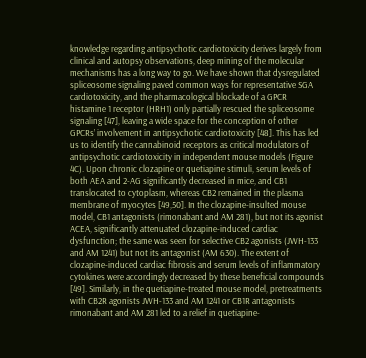knowledge regarding antipsychotic cardiotoxicity derives largely from clinical and autopsy observations, deep mining of the molecular mechanisms has a long way to go. We have shown that dysregulated spliceosome signaling paved common ways for representative SGA cardiotoxicity, and the pharmacological blockade of a GPCR histamine 1 receptor (HRH1) only partially rescued the spliceosome signaling [47], leaving a wide space for the conception of other GPCRs’ involvement in antipsychotic cardiotoxicity [48]. This has led us to identify the cannabinoid receptors as critical modulators of antipsychotic cardiotoxicity in independent mouse models (Figure 4C). Upon chronic clozapine or quetiapine stimuli, serum levels of both AEA and 2-AG significantly decreased in mice, and CB1 translocated to cytoplasm, whereas CB2 remained in the plasma membrane of myocytes [49,50]. In the clozapine-insulted mouse model, CB1 antagonists (rimonabant and AM 281), but not its agonist ACEA, significantly attenuated clozapine-induced cardiac dysfunction; the same was seen for selective CB2 agonists (JWH-133 and AM 1241) but not its antagonist (AM 630). The extent of clozapine-induced cardiac fibrosis and serum levels of inflammatory cytokines were accordingly decreased by these beneficial compounds [49]. Similarly, in the quetiapine-treated mouse model, pretreatments with CB2R agonists JWH-133 and AM 1241 or CB1R antagonists rimonabant and AM 281 led to a relief in quetiapine-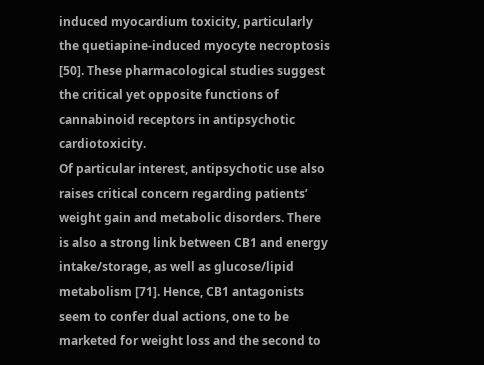induced myocardium toxicity, particularly the quetiapine-induced myocyte necroptosis [50]. These pharmacological studies suggest the critical yet opposite functions of cannabinoid receptors in antipsychotic cardiotoxicity.
Of particular interest, antipsychotic use also raises critical concern regarding patients’ weight gain and metabolic disorders. There is also a strong link between CB1 and energy intake/storage, as well as glucose/lipid metabolism [71]. Hence, CB1 antagonists seem to confer dual actions, one to be marketed for weight loss and the second to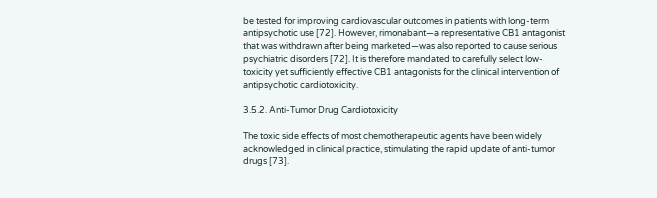be tested for improving cardiovascular outcomes in patients with long-term antipsychotic use [72]. However, rimonabant—a representative CB1 antagonist that was withdrawn after being marketed—was also reported to cause serious psychiatric disorders [72]. It is therefore mandated to carefully select low-toxicity yet sufficiently effective CB1 antagonists for the clinical intervention of antipsychotic cardiotoxicity.

3.5.2. Anti-Tumor Drug Cardiotoxicity

The toxic side effects of most chemotherapeutic agents have been widely acknowledged in clinical practice, stimulating the rapid update of anti-tumor drugs [73].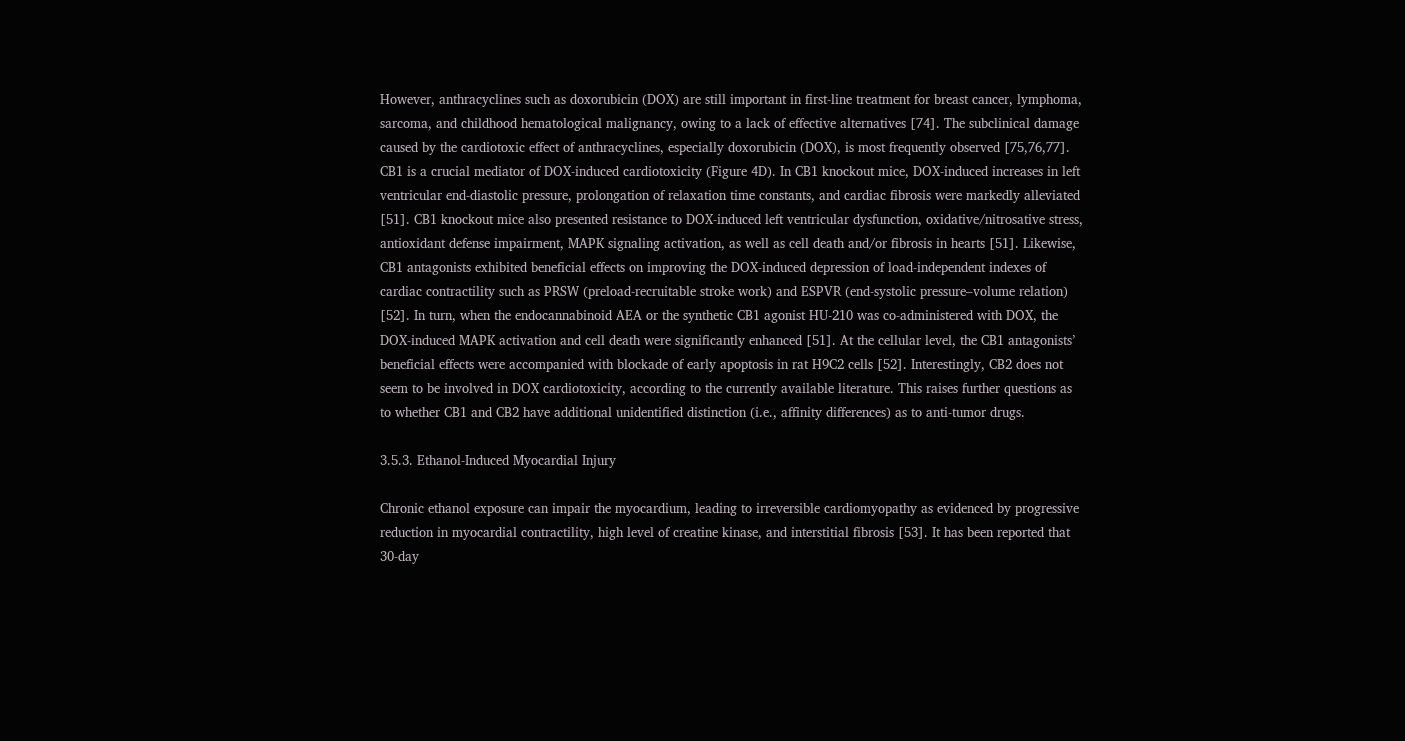However, anthracyclines such as doxorubicin (DOX) are still important in first-line treatment for breast cancer, lymphoma, sarcoma, and childhood hematological malignancy, owing to a lack of effective alternatives [74]. The subclinical damage caused by the cardiotoxic effect of anthracyclines, especially doxorubicin (DOX), is most frequently observed [75,76,77].
CB1 is a crucial mediator of DOX-induced cardiotoxicity (Figure 4D). In CB1 knockout mice, DOX-induced increases in left ventricular end-diastolic pressure, prolongation of relaxation time constants, and cardiac fibrosis were markedly alleviated [51]. CB1 knockout mice also presented resistance to DOX-induced left ventricular dysfunction, oxidative/nitrosative stress, antioxidant defense impairment, MAPK signaling activation, as well as cell death and/or fibrosis in hearts [51]. Likewise, CB1 antagonists exhibited beneficial effects on improving the DOX-induced depression of load-independent indexes of cardiac contractility such as PRSW (preload-recruitable stroke work) and ESPVR (end-systolic pressure–volume relation) [52]. In turn, when the endocannabinoid AEA or the synthetic CB1 agonist HU-210 was co-administered with DOX, the DOX-induced MAPK activation and cell death were significantly enhanced [51]. At the cellular level, the CB1 antagonists’ beneficial effects were accompanied with blockade of early apoptosis in rat H9C2 cells [52]. Interestingly, CB2 does not seem to be involved in DOX cardiotoxicity, according to the currently available literature. This raises further questions as to whether CB1 and CB2 have additional unidentified distinction (i.e., affinity differences) as to anti-tumor drugs.

3.5.3. Ethanol-Induced Myocardial Injury

Chronic ethanol exposure can impair the myocardium, leading to irreversible cardiomyopathy as evidenced by progressive reduction in myocardial contractility, high level of creatine kinase, and interstitial fibrosis [53]. It has been reported that 30-day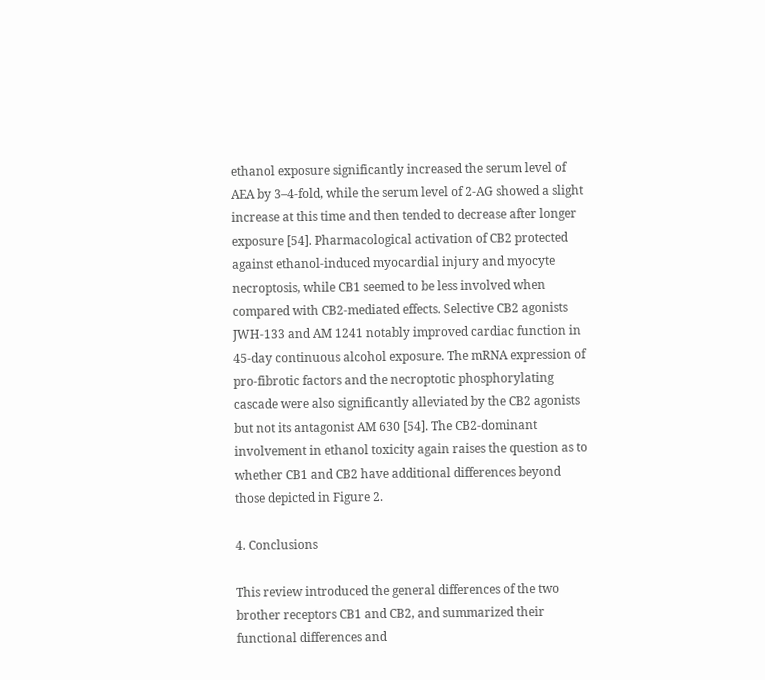ethanol exposure significantly increased the serum level of AEA by 3–4-fold, while the serum level of 2-AG showed a slight increase at this time and then tended to decrease after longer exposure [54]. Pharmacological activation of CB2 protected against ethanol-induced myocardial injury and myocyte necroptosis, while CB1 seemed to be less involved when compared with CB2-mediated effects. Selective CB2 agonists JWH-133 and AM 1241 notably improved cardiac function in 45-day continuous alcohol exposure. The mRNA expression of pro-fibrotic factors and the necroptotic phosphorylating cascade were also significantly alleviated by the CB2 agonists but not its antagonist AM 630 [54]. The CB2-dominant involvement in ethanol toxicity again raises the question as to whether CB1 and CB2 have additional differences beyond those depicted in Figure 2.

4. Conclusions

This review introduced the general differences of the two brother receptors CB1 and CB2, and summarized their functional differences and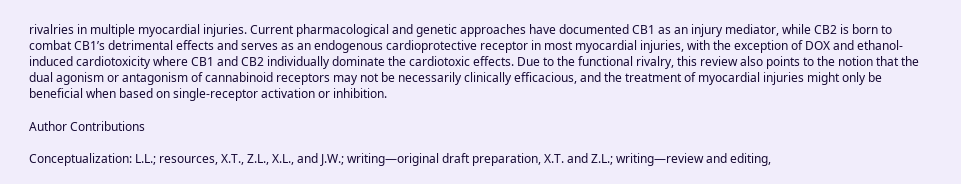rivalries in multiple myocardial injuries. Current pharmacological and genetic approaches have documented CB1 as an injury mediator, while CB2 is born to combat CB1’s detrimental effects and serves as an endogenous cardioprotective receptor in most myocardial injuries, with the exception of DOX and ethanol-induced cardiotoxicity where CB1 and CB2 individually dominate the cardiotoxic effects. Due to the functional rivalry, this review also points to the notion that the dual agonism or antagonism of cannabinoid receptors may not be necessarily clinically efficacious, and the treatment of myocardial injuries might only be beneficial when based on single-receptor activation or inhibition.

Author Contributions

Conceptualization: L.L.; resources, X.T., Z.L., X.L., and J.W.; writing—original draft preparation, X.T. and Z.L.; writing—review and editing,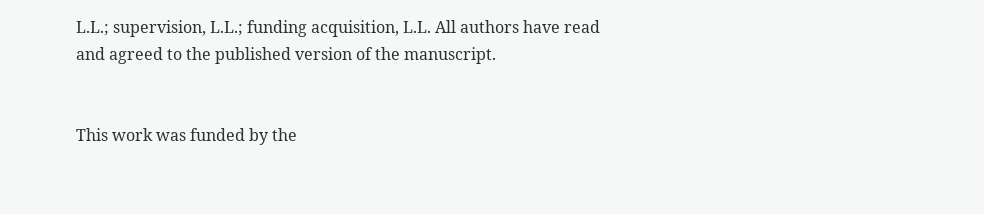L.L.; supervision, L.L.; funding acquisition, L.L. All authors have read and agreed to the published version of the manuscript.


This work was funded by the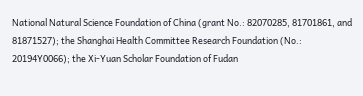National Natural Science Foundation of China (grant No.: 82070285, 81701861, and 81871527); the Shanghai Health Committee Research Foundation (No.: 20194Y0066); the Xi-Yuan Scholar Foundation of Fudan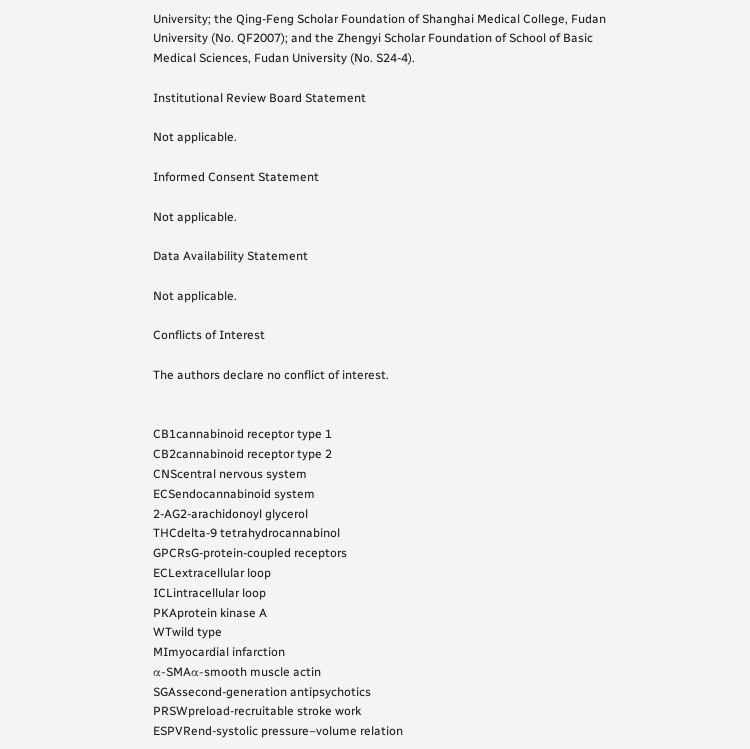University; the Qing-Feng Scholar Foundation of Shanghai Medical College, Fudan University (No. QF2007); and the Zhengyi Scholar Foundation of School of Basic Medical Sciences, Fudan University (No. S24-4).

Institutional Review Board Statement

Not applicable.

Informed Consent Statement

Not applicable.

Data Availability Statement

Not applicable.

Conflicts of Interest

The authors declare no conflict of interest.


CB1cannabinoid receptor type 1
CB2cannabinoid receptor type 2
CNScentral nervous system
ECSendocannabinoid system
2-AG2-arachidonoyl glycerol
THCdelta-9 tetrahydrocannabinol
GPCRsG-protein-coupled receptors
ECLextracellular loop
ICLintracellular loop
PKAprotein kinase A
WTwild type
MImyocardial infarction
α-SMAα-smooth muscle actin
SGAssecond-generation antipsychotics
PRSWpreload-recruitable stroke work
ESPVRend-systolic pressure–volume relation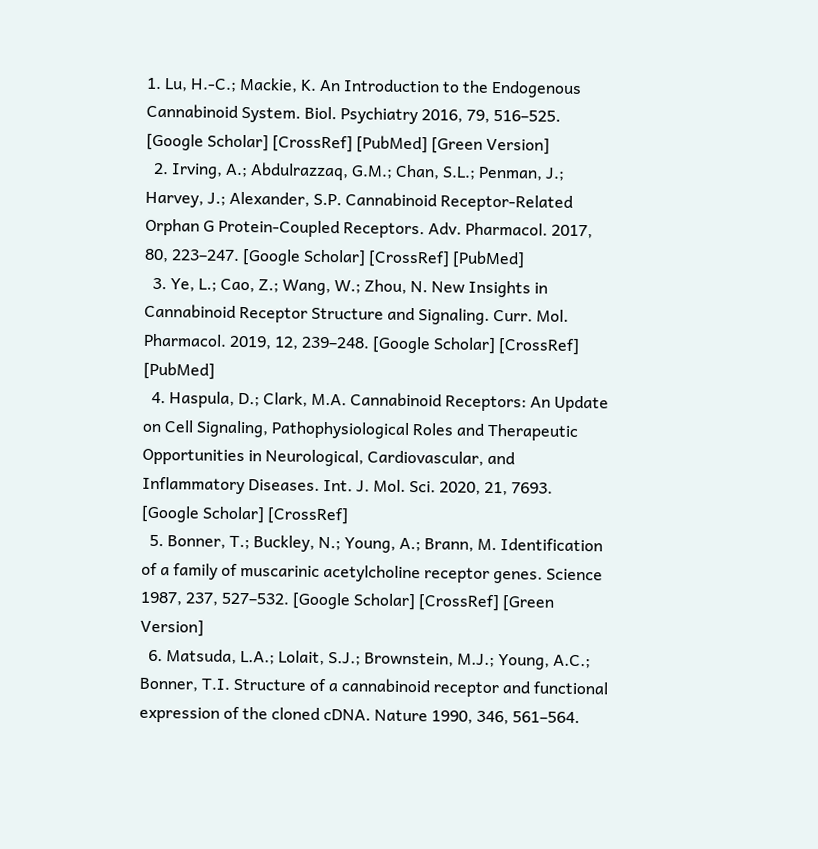1. Lu, H.-C.; Mackie, K. An Introduction to the Endogenous Cannabinoid System. Biol. Psychiatry 2016, 79, 516–525. [Google Scholar] [CrossRef] [PubMed] [Green Version]
  2. Irving, A.; Abdulrazzaq, G.M.; Chan, S.L.; Penman, J.; Harvey, J.; Alexander, S.P. Cannabinoid Receptor-Related Orphan G Protein-Coupled Receptors. Adv. Pharmacol. 2017, 80, 223–247. [Google Scholar] [CrossRef] [PubMed]
  3. Ye, L.; Cao, Z.; Wang, W.; Zhou, N. New Insights in Cannabinoid Receptor Structure and Signaling. Curr. Mol. Pharmacol. 2019, 12, 239–248. [Google Scholar] [CrossRef] [PubMed]
  4. Haspula, D.; Clark, M.A. Cannabinoid Receptors: An Update on Cell Signaling, Pathophysiological Roles and Therapeutic Opportunities in Neurological, Cardiovascular, and Inflammatory Diseases. Int. J. Mol. Sci. 2020, 21, 7693. [Google Scholar] [CrossRef]
  5. Bonner, T.; Buckley, N.; Young, A.; Brann, M. Identification of a family of muscarinic acetylcholine receptor genes. Science 1987, 237, 527–532. [Google Scholar] [CrossRef] [Green Version]
  6. Matsuda, L.A.; Lolait, S.J.; Brownstein, M.J.; Young, A.C.; Bonner, T.I. Structure of a cannabinoid receptor and functional expression of the cloned cDNA. Nature 1990, 346, 561–564.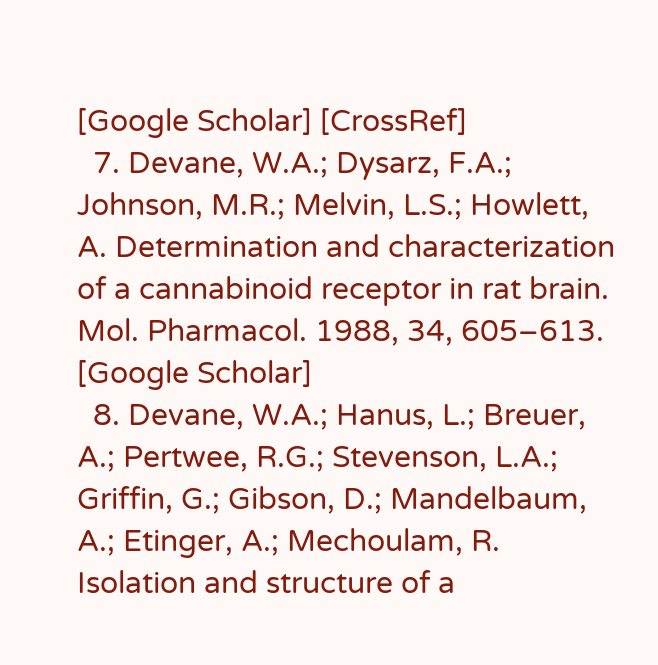[Google Scholar] [CrossRef]
  7. Devane, W.A.; Dysarz, F.A.; Johnson, M.R.; Melvin, L.S.; Howlett, A. Determination and characterization of a cannabinoid receptor in rat brain. Mol. Pharmacol. 1988, 34, 605–613. [Google Scholar]
  8. Devane, W.A.; Hanus, L.; Breuer, A.; Pertwee, R.G.; Stevenson, L.A.; Griffin, G.; Gibson, D.; Mandelbaum, A.; Etinger, A.; Mechoulam, R. Isolation and structure of a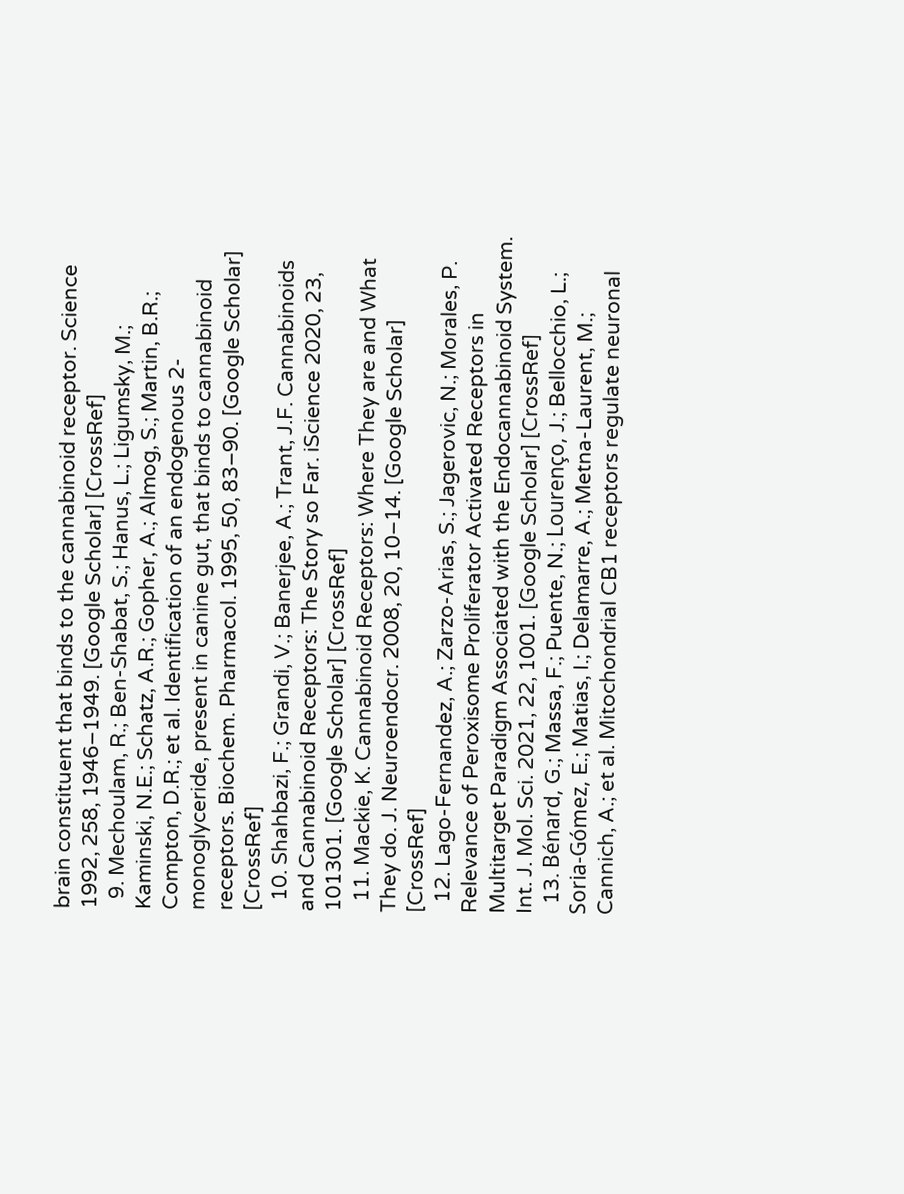brain constituent that binds to the cannabinoid receptor. Science 1992, 258, 1946–1949. [Google Scholar] [CrossRef]
  9. Mechoulam, R.; Ben-Shabat, S.; Hanus, L.; Ligumsky, M.; Kaminski, N.E.; Schatz, A.R.; Gopher, A.; Almog, S.; Martin, B.R.; Compton, D.R.; et al. Identification of an endogenous 2-monoglyceride, present in canine gut, that binds to cannabinoid receptors. Biochem. Pharmacol. 1995, 50, 83–90. [Google Scholar] [CrossRef]
  10. Shahbazi, F.; Grandi, V.; Banerjee, A.; Trant, J.F. Cannabinoids and Cannabinoid Receptors: The Story so Far. iScience 2020, 23, 101301. [Google Scholar] [CrossRef]
  11. Mackie, K. Cannabinoid Receptors: Where They are and What They do. J. Neuroendocr. 2008, 20, 10–14. [Google Scholar] [CrossRef]
  12. Lago-Fernandez, A.; Zarzo-Arias, S.; Jagerovic, N.; Morales, P. Relevance of Peroxisome Proliferator Activated Receptors in Multitarget Paradigm Associated with the Endocannabinoid System. Int. J. Mol. Sci. 2021, 22, 1001. [Google Scholar] [CrossRef]
  13. Bénard, G.; Massa, F.; Puente, N.; Lourenço, J.; Bellocchio, L.; Soria-Gómez, E.; Matias, I.; Delamarre, A.; Metna-Laurent, M.; Cannich, A.; et al. Mitochondrial CB1 receptors regulate neuronal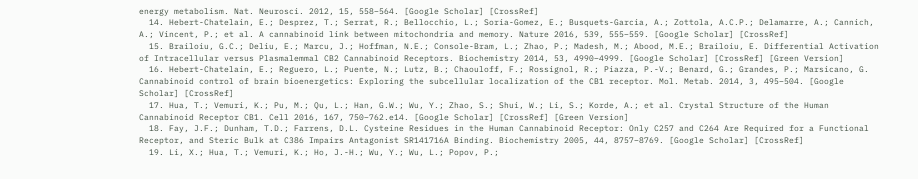energy metabolism. Nat. Neurosci. 2012, 15, 558–564. [Google Scholar] [CrossRef]
  14. Hebert-Chatelain, E.; Desprez, T.; Serrat, R.; Bellocchio, L.; Soria-Gomez, E.; Busquets-Garcia, A.; Zottola, A.C.P.; Delamarre, A.; Cannich, A.; Vincent, P.; et al. A cannabinoid link between mitochondria and memory. Nature 2016, 539, 555–559. [Google Scholar] [CrossRef]
  15. Brailoiu, G.C.; Deliu, E.; Marcu, J.; Hoffman, N.E.; Console-Bram, L.; Zhao, P.; Madesh, M.; Abood, M.E.; Brailoiu, E. Differential Activation of Intracellular versus Plasmalemmal CB2 Cannabinoid Receptors. Biochemistry 2014, 53, 4990–4999. [Google Scholar] [CrossRef] [Green Version]
  16. Hebert-Chatelain, E.; Reguero, L.; Puente, N.; Lutz, B.; Chaouloff, F.; Rossignol, R.; Piazza, P.-V.; Benard, G.; Grandes, P.; Marsicano, G. Cannabinoid control of brain bioenergetics: Exploring the subcellular localization of the CB1 receptor. Mol. Metab. 2014, 3, 495–504. [Google Scholar] [CrossRef]
  17. Hua, T.; Vemuri, K.; Pu, M.; Qu, L.; Han, G.W.; Wu, Y.; Zhao, S.; Shui, W.; Li, S.; Korde, A.; et al. Crystal Structure of the Human Cannabinoid Receptor CB1. Cell 2016, 167, 750–762.e14. [Google Scholar] [CrossRef] [Green Version]
  18. Fay, J.F.; Dunham, T.D.; Farrens, D.L. Cysteine Residues in the Human Cannabinoid Receptor: Only C257 and C264 Are Required for a Functional Receptor, and Steric Bulk at C386 Impairs Antagonist SR141716A Binding. Biochemistry 2005, 44, 8757–8769. [Google Scholar] [CrossRef]
  19. Li, X.; Hua, T.; Vemuri, K.; Ho, J.-H.; Wu, Y.; Wu, L.; Popov, P.;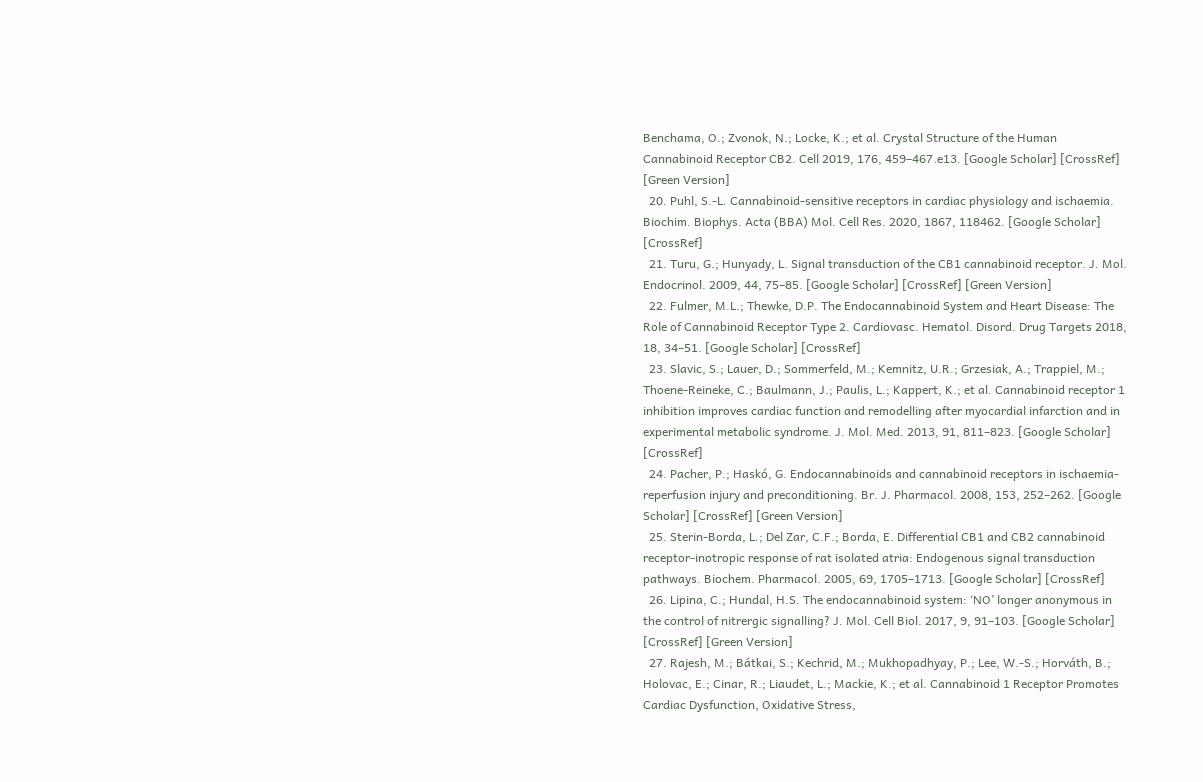Benchama, O.; Zvonok, N.; Locke, K.; et al. Crystal Structure of the Human Cannabinoid Receptor CB2. Cell 2019, 176, 459–467.e13. [Google Scholar] [CrossRef] [Green Version]
  20. Puhl, S.-L. Cannabinoid-sensitive receptors in cardiac physiology and ischaemia. Biochim. Biophys. Acta (BBA) Mol. Cell Res. 2020, 1867, 118462. [Google Scholar] [CrossRef]
  21. Turu, G.; Hunyady, L. Signal transduction of the CB1 cannabinoid receptor. J. Mol. Endocrinol. 2009, 44, 75–85. [Google Scholar] [CrossRef] [Green Version]
  22. Fulmer, M.L.; Thewke, D.P. The Endocannabinoid System and Heart Disease: The Role of Cannabinoid Receptor Type 2. Cardiovasc. Hematol. Disord. Drug Targets 2018, 18, 34–51. [Google Scholar] [CrossRef]
  23. Slavic, S.; Lauer, D.; Sommerfeld, M.; Kemnitz, U.R.; Grzesiak, A.; Trappiel, M.; Thoene-Reineke, C.; Baulmann, J.; Paulis, L.; Kappert, K.; et al. Cannabinoid receptor 1 inhibition improves cardiac function and remodelling after myocardial infarction and in experimental metabolic syndrome. J. Mol. Med. 2013, 91, 811–823. [Google Scholar] [CrossRef]
  24. Pacher, P.; Haskó, G. Endocannabinoids and cannabinoid receptors in ischaemia-reperfusion injury and preconditioning. Br. J. Pharmacol. 2008, 153, 252–262. [Google Scholar] [CrossRef] [Green Version]
  25. Sterin-Borda, L.; Del Zar, C.F.; Borda, E. Differential CB1 and CB2 cannabinoid receptor-inotropic response of rat isolated atria: Endogenous signal transduction pathways. Biochem. Pharmacol. 2005, 69, 1705–1713. [Google Scholar] [CrossRef]
  26. Lipina, C.; Hundal, H.S. The endocannabinoid system: ‘NO’ longer anonymous in the control of nitrergic signalling? J. Mol. Cell Biol. 2017, 9, 91–103. [Google Scholar] [CrossRef] [Green Version]
  27. Rajesh, M.; Bátkai, S.; Kechrid, M.; Mukhopadhyay, P.; Lee, W.-S.; Horváth, B.; Holovac, E.; Cinar, R.; Liaudet, L.; Mackie, K.; et al. Cannabinoid 1 Receptor Promotes Cardiac Dysfunction, Oxidative Stress,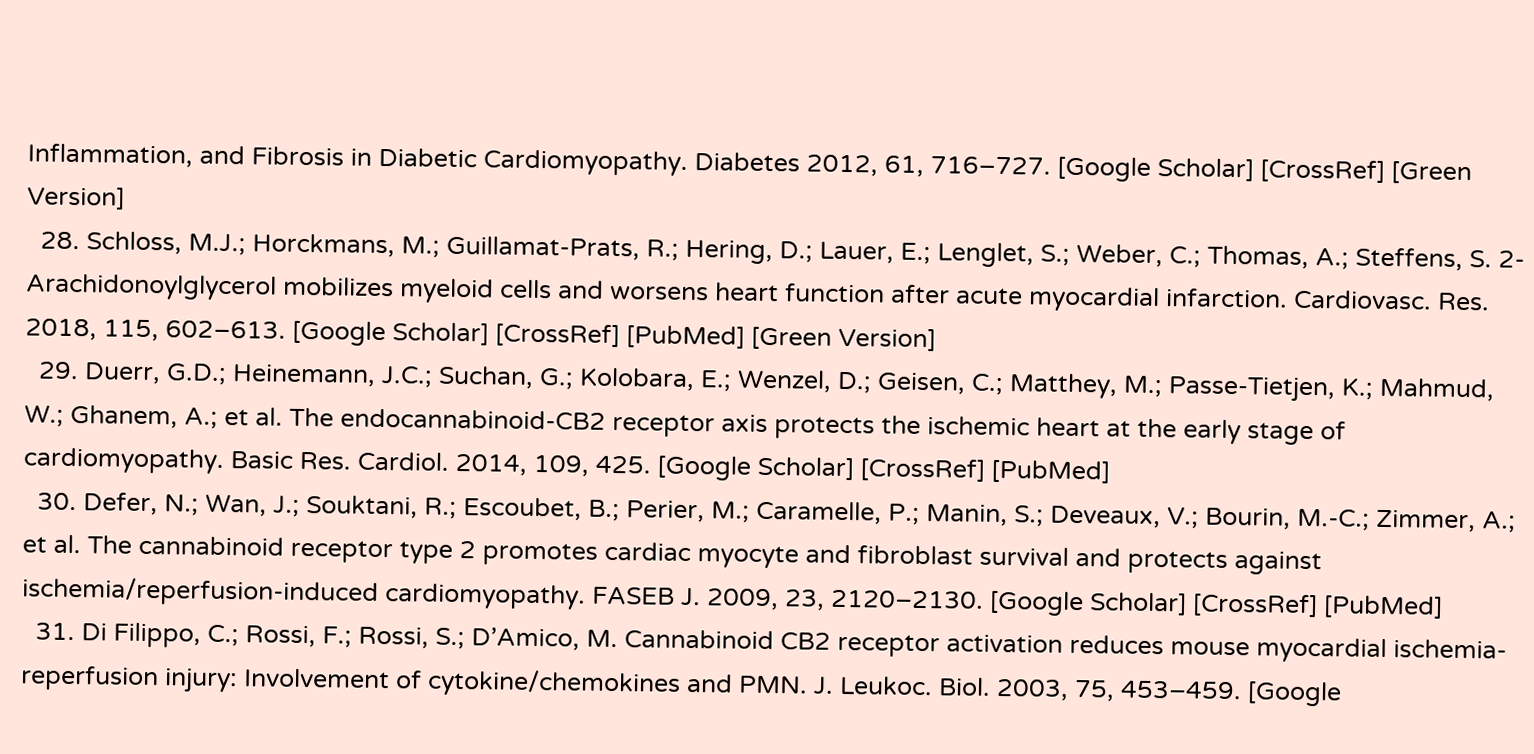Inflammation, and Fibrosis in Diabetic Cardiomyopathy. Diabetes 2012, 61, 716–727. [Google Scholar] [CrossRef] [Green Version]
  28. Schloss, M.J.; Horckmans, M.; Guillamat-Prats, R.; Hering, D.; Lauer, E.; Lenglet, S.; Weber, C.; Thomas, A.; Steffens, S. 2-Arachidonoylglycerol mobilizes myeloid cells and worsens heart function after acute myocardial infarction. Cardiovasc. Res. 2018, 115, 602–613. [Google Scholar] [CrossRef] [PubMed] [Green Version]
  29. Duerr, G.D.; Heinemann, J.C.; Suchan, G.; Kolobara, E.; Wenzel, D.; Geisen, C.; Matthey, M.; Passe-Tietjen, K.; Mahmud, W.; Ghanem, A.; et al. The endocannabinoid-CB2 receptor axis protects the ischemic heart at the early stage of cardiomyopathy. Basic Res. Cardiol. 2014, 109, 425. [Google Scholar] [CrossRef] [PubMed]
  30. Defer, N.; Wan, J.; Souktani, R.; Escoubet, B.; Perier, M.; Caramelle, P.; Manin, S.; Deveaux, V.; Bourin, M.-C.; Zimmer, A.; et al. The cannabinoid receptor type 2 promotes cardiac myocyte and fibroblast survival and protects against ischemia/reperfusion-induced cardiomyopathy. FASEB J. 2009, 23, 2120–2130. [Google Scholar] [CrossRef] [PubMed]
  31. Di Filippo, C.; Rossi, F.; Rossi, S.; D’Amico, M. Cannabinoid CB2 receptor activation reduces mouse myocardial ischemia-reperfusion injury: Involvement of cytokine/chemokines and PMN. J. Leukoc. Biol. 2003, 75, 453–459. [Google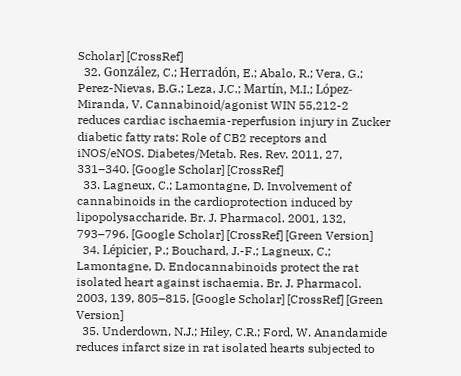Scholar] [CrossRef]
  32. González, C.; Herradón, E.; Abalo, R.; Vera, G.; Perez-Nievas, B.G.; Leza, J.C.; Martín, M.I.; López-Miranda, V. Cannabinoid/agonist WIN 55,212-2 reduces cardiac ischaemia-reperfusion injury in Zucker diabetic fatty rats: Role of CB2 receptors and iNOS/eNOS. Diabetes/Metab. Res. Rev. 2011, 27, 331–340. [Google Scholar] [CrossRef]
  33. Lagneux, C.; Lamontagne, D. Involvement of cannabinoids in the cardioprotection induced by lipopolysaccharide. Br. J. Pharmacol. 2001, 132, 793–796. [Google Scholar] [CrossRef] [Green Version]
  34. Lépicier, P.; Bouchard, J.-F.; Lagneux, C.; Lamontagne, D. Endocannabinoids protect the rat isolated heart against ischaemia. Br. J. Pharmacol. 2003, 139, 805–815. [Google Scholar] [CrossRef] [Green Version]
  35. Underdown, N.J.; Hiley, C.R.; Ford, W. Anandamide reduces infarct size in rat isolated hearts subjected to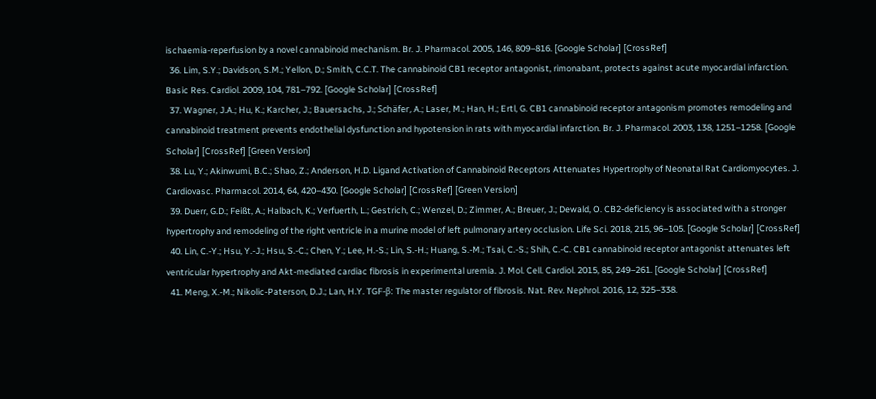ischaemia-reperfusion by a novel cannabinoid mechanism. Br. J. Pharmacol. 2005, 146, 809–816. [Google Scholar] [CrossRef]
  36. Lim, S.Y.; Davidson, S.M.; Yellon, D.; Smith, C.C.T. The cannabinoid CB1 receptor antagonist, rimonabant, protects against acute myocardial infarction. Basic Res. Cardiol. 2009, 104, 781–792. [Google Scholar] [CrossRef]
  37. Wagner, J.A.; Hu, K.; Karcher, J.; Bauersachs, J.; Schäfer, A.; Laser, M.; Han, H.; Ertl, G. CB1 cannabinoid receptor antagonism promotes remodeling and cannabinoid treatment prevents endothelial dysfunction and hypotension in rats with myocardial infarction. Br. J. Pharmacol. 2003, 138, 1251–1258. [Google Scholar] [CrossRef] [Green Version]
  38. Lu, Y.; Akinwumi, B.C.; Shao, Z.; Anderson, H.D. Ligand Activation of Cannabinoid Receptors Attenuates Hypertrophy of Neonatal Rat Cardiomyocytes. J. Cardiovasc. Pharmacol. 2014, 64, 420–430. [Google Scholar] [CrossRef] [Green Version]
  39. Duerr, G.D.; Feißt, A.; Halbach, K.; Verfuerth, L.; Gestrich, C.; Wenzel, D.; Zimmer, A.; Breuer, J.; Dewald, O. CB2-deficiency is associated with a stronger hypertrophy and remodeling of the right ventricle in a murine model of left pulmonary artery occlusion. Life Sci. 2018, 215, 96–105. [Google Scholar] [CrossRef]
  40. Lin, C.-Y.; Hsu, Y.-J.; Hsu, S.-C.; Chen, Y.; Lee, H.-S.; Lin, S.-H.; Huang, S.-M.; Tsai, C.-S.; Shih, C.-C. CB1 cannabinoid receptor antagonist attenuates left ventricular hypertrophy and Akt-mediated cardiac fibrosis in experimental uremia. J. Mol. Cell. Cardiol. 2015, 85, 249–261. [Google Scholar] [CrossRef]
  41. Meng, X.-M.; Nikolic-Paterson, D.J.; Lan, H.Y. TGF-β: The master regulator of fibrosis. Nat. Rev. Nephrol. 2016, 12, 325–338.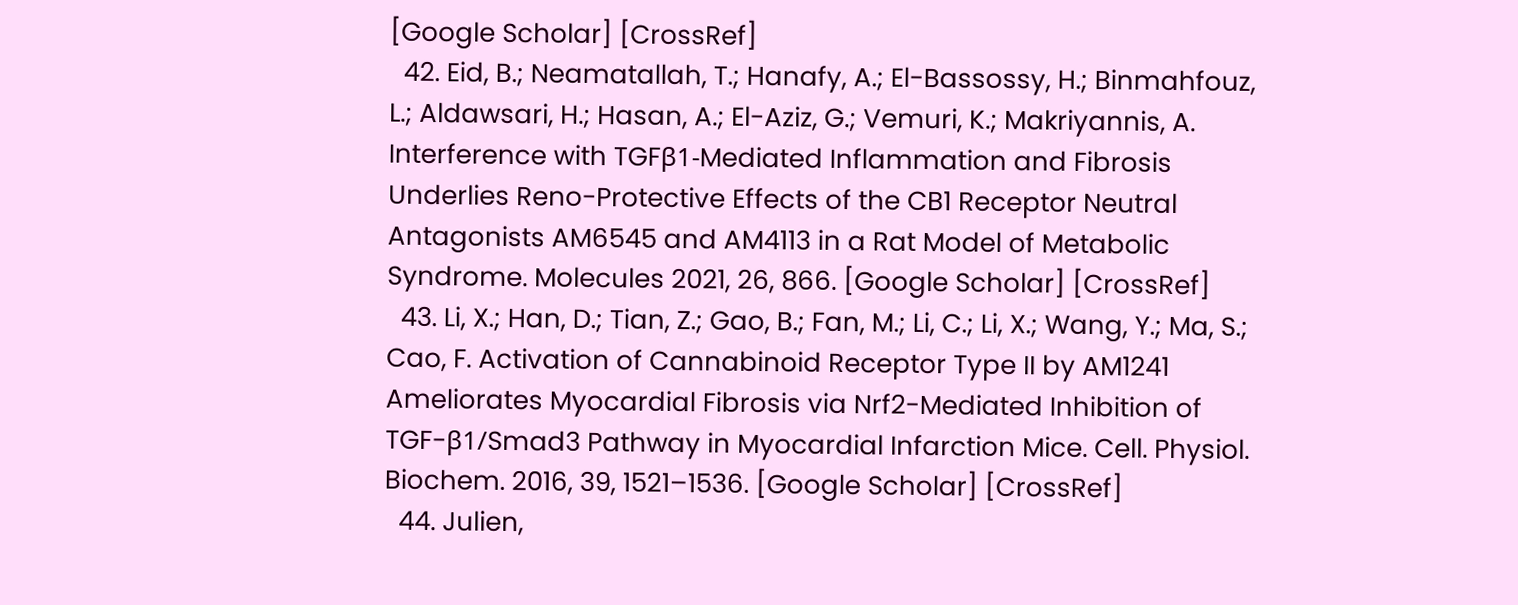[Google Scholar] [CrossRef]
  42. Eid, B.; Neamatallah, T.; Hanafy, A.; El-Bassossy, H.; Binmahfouz, L.; Aldawsari, H.; Hasan, A.; El-Aziz, G.; Vemuri, K.; Makriyannis, A. Interference with TGFβ1-Mediated Inflammation and Fibrosis Underlies Reno-Protective Effects of the CB1 Receptor Neutral Antagonists AM6545 and AM4113 in a Rat Model of Metabolic Syndrome. Molecules 2021, 26, 866. [Google Scholar] [CrossRef]
  43. Li, X.; Han, D.; Tian, Z.; Gao, B.; Fan, M.; Li, C.; Li, X.; Wang, Y.; Ma, S.; Cao, F. Activation of Cannabinoid Receptor Type II by AM1241 Ameliorates Myocardial Fibrosis via Nrf2-Mediated Inhibition of TGF-β1/Smad3 Pathway in Myocardial Infarction Mice. Cell. Physiol. Biochem. 2016, 39, 1521–1536. [Google Scholar] [CrossRef]
  44. Julien,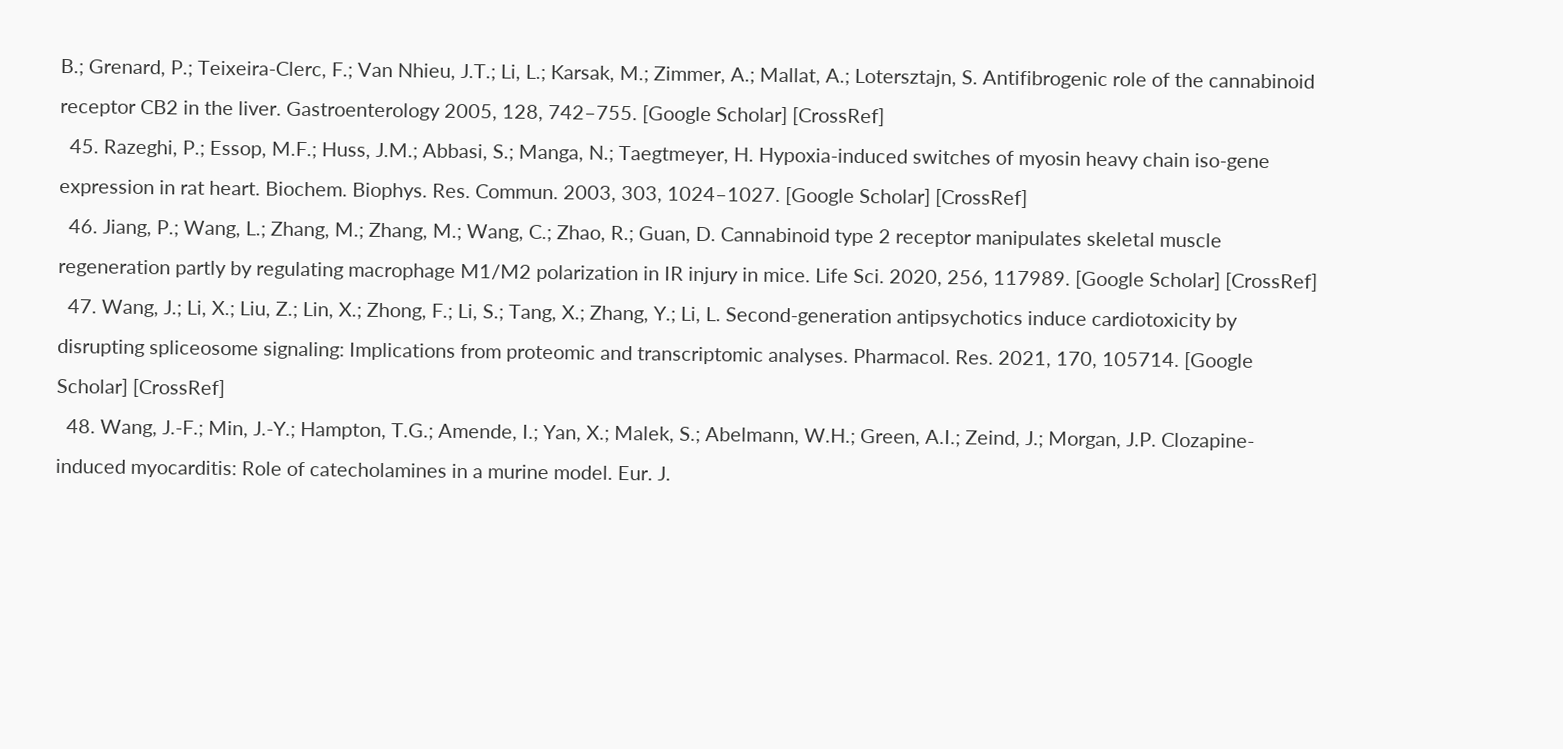B.; Grenard, P.; Teixeira-Clerc, F.; Van Nhieu, J.T.; Li, L.; Karsak, M.; Zimmer, A.; Mallat, A.; Lotersztajn, S. Antifibrogenic role of the cannabinoid receptor CB2 in the liver. Gastroenterology 2005, 128, 742–755. [Google Scholar] [CrossRef]
  45. Razeghi, P.; Essop, M.F.; Huss, J.M.; Abbasi, S.; Manga, N.; Taegtmeyer, H. Hypoxia-induced switches of myosin heavy chain iso-gene expression in rat heart. Biochem. Biophys. Res. Commun. 2003, 303, 1024–1027. [Google Scholar] [CrossRef]
  46. Jiang, P.; Wang, L.; Zhang, M.; Zhang, M.; Wang, C.; Zhao, R.; Guan, D. Cannabinoid type 2 receptor manipulates skeletal muscle regeneration partly by regulating macrophage M1/M2 polarization in IR injury in mice. Life Sci. 2020, 256, 117989. [Google Scholar] [CrossRef]
  47. Wang, J.; Li, X.; Liu, Z.; Lin, X.; Zhong, F.; Li, S.; Tang, X.; Zhang, Y.; Li, L. Second-generation antipsychotics induce cardiotoxicity by disrupting spliceosome signaling: Implications from proteomic and transcriptomic analyses. Pharmacol. Res. 2021, 170, 105714. [Google Scholar] [CrossRef]
  48. Wang, J.-F.; Min, J.-Y.; Hampton, T.G.; Amende, I.; Yan, X.; Malek, S.; Abelmann, W.H.; Green, A.I.; Zeind, J.; Morgan, J.P. Clozapine-induced myocarditis: Role of catecholamines in a murine model. Eur. J.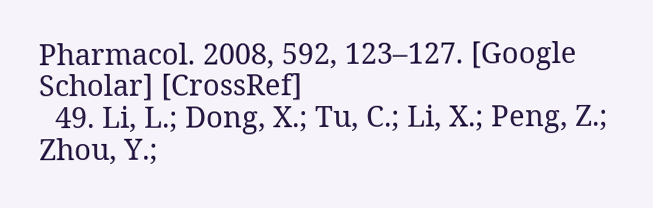Pharmacol. 2008, 592, 123–127. [Google Scholar] [CrossRef]
  49. Li, L.; Dong, X.; Tu, C.; Li, X.; Peng, Z.; Zhou, Y.;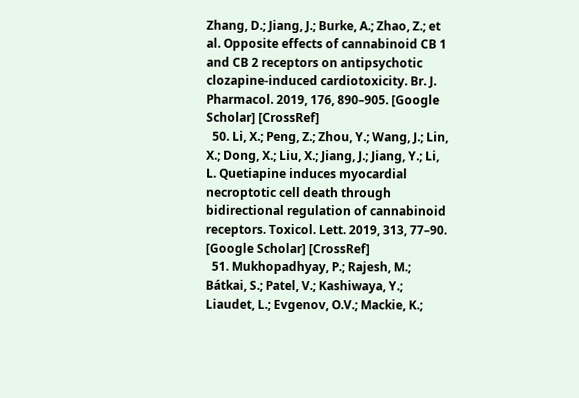Zhang, D.; Jiang, J.; Burke, A.; Zhao, Z.; et al. Opposite effects of cannabinoid CB 1 and CB 2 receptors on antipsychotic clozapine-induced cardiotoxicity. Br. J. Pharmacol. 2019, 176, 890–905. [Google Scholar] [CrossRef]
  50. Li, X.; Peng, Z.; Zhou, Y.; Wang, J.; Lin, X.; Dong, X.; Liu, X.; Jiang, J.; Jiang, Y.; Li, L. Quetiapine induces myocardial necroptotic cell death through bidirectional regulation of cannabinoid receptors. Toxicol. Lett. 2019, 313, 77–90. [Google Scholar] [CrossRef]
  51. Mukhopadhyay, P.; Rajesh, M.; Bátkai, S.; Patel, V.; Kashiwaya, Y.; Liaudet, L.; Evgenov, O.V.; Mackie, K.;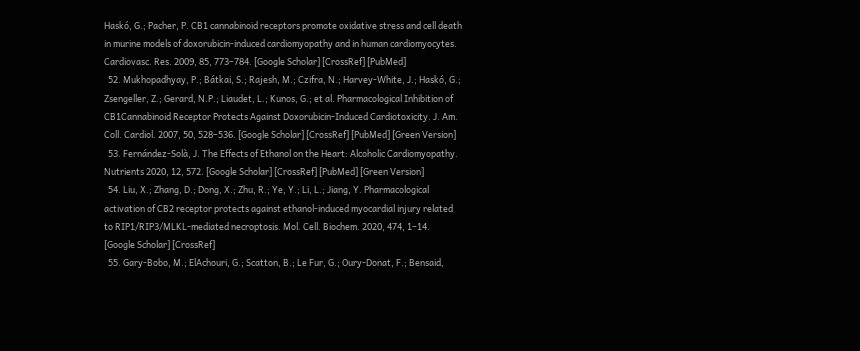Haskó, G.; Pacher, P. CB1 cannabinoid receptors promote oxidative stress and cell death in murine models of doxorubicin-induced cardiomyopathy and in human cardiomyocytes. Cardiovasc. Res. 2009, 85, 773–784. [Google Scholar] [CrossRef] [PubMed]
  52. Mukhopadhyay, P.; Bátkai, S.; Rajesh, M.; Czifra, N.; Harvey-White, J.; Haskó, G.; Zsengeller, Z.; Gerard, N.P.; Liaudet, L.; Kunos, G.; et al. Pharmacological Inhibition of CB1Cannabinoid Receptor Protects Against Doxorubicin-Induced Cardiotoxicity. J. Am. Coll. Cardiol. 2007, 50, 528–536. [Google Scholar] [CrossRef] [PubMed] [Green Version]
  53. Fernández-Solà, J. The Effects of Ethanol on the Heart: Alcoholic Cardiomyopathy. Nutrients 2020, 12, 572. [Google Scholar] [CrossRef] [PubMed] [Green Version]
  54. Liu, X.; Zhang, D.; Dong, X.; Zhu, R.; Ye, Y.; Li, L.; Jiang, Y. Pharmacological activation of CB2 receptor protects against ethanol-induced myocardial injury related to RIP1/RIP3/MLKL-mediated necroptosis. Mol. Cell. Biochem. 2020, 474, 1–14. [Google Scholar] [CrossRef]
  55. Gary-Bobo, M.; ElAchouri, G.; Scatton, B.; Le Fur, G.; Oury-Donat, F.; Bensaid,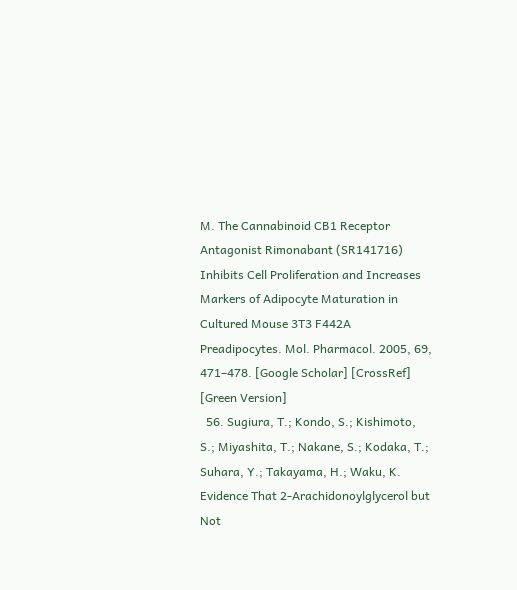M. The Cannabinoid CB1 Receptor Antagonist Rimonabant (SR141716) Inhibits Cell Proliferation and Increases Markers of Adipocyte Maturation in Cultured Mouse 3T3 F442A Preadipocytes. Mol. Pharmacol. 2005, 69, 471–478. [Google Scholar] [CrossRef] [Green Version]
  56. Sugiura, T.; Kondo, S.; Kishimoto, S.; Miyashita, T.; Nakane, S.; Kodaka, T.; Suhara, Y.; Takayama, H.; Waku, K. Evidence That 2-Arachidonoylglycerol but Not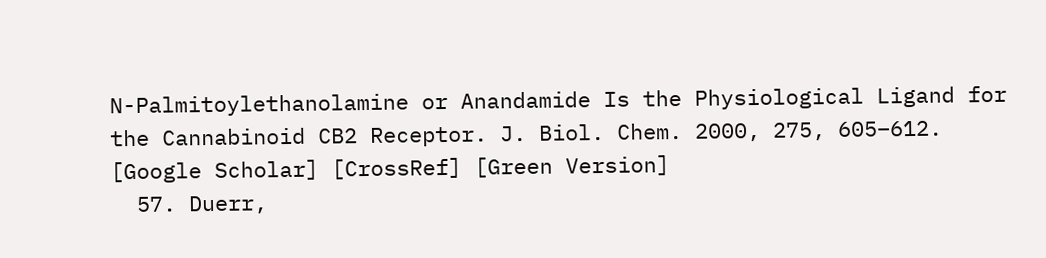N-Palmitoylethanolamine or Anandamide Is the Physiological Ligand for the Cannabinoid CB2 Receptor. J. Biol. Chem. 2000, 275, 605–612. [Google Scholar] [CrossRef] [Green Version]
  57. Duerr,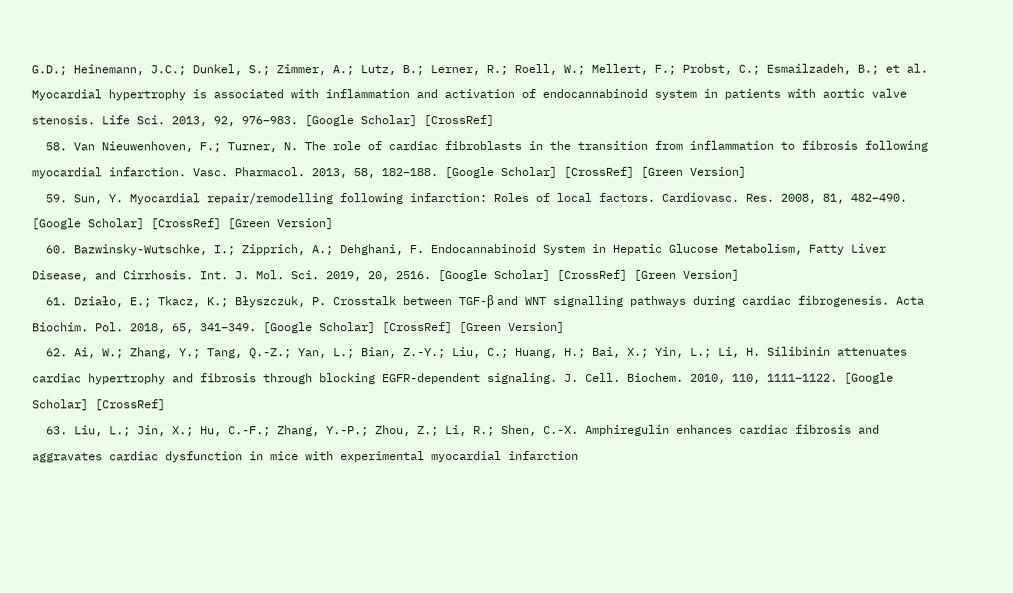G.D.; Heinemann, J.C.; Dunkel, S.; Zimmer, A.; Lutz, B.; Lerner, R.; Roell, W.; Mellert, F.; Probst, C.; Esmailzadeh, B.; et al. Myocardial hypertrophy is associated with inflammation and activation of endocannabinoid system in patients with aortic valve stenosis. Life Sci. 2013, 92, 976–983. [Google Scholar] [CrossRef]
  58. Van Nieuwenhoven, F.; Turner, N. The role of cardiac fibroblasts in the transition from inflammation to fibrosis following myocardial infarction. Vasc. Pharmacol. 2013, 58, 182–188. [Google Scholar] [CrossRef] [Green Version]
  59. Sun, Y. Myocardial repair/remodelling following infarction: Roles of local factors. Cardiovasc. Res. 2008, 81, 482–490. [Google Scholar] [CrossRef] [Green Version]
  60. Bazwinsky-Wutschke, I.; Zipprich, A.; Dehghani, F. Endocannabinoid System in Hepatic Glucose Metabolism, Fatty Liver Disease, and Cirrhosis. Int. J. Mol. Sci. 2019, 20, 2516. [Google Scholar] [CrossRef] [Green Version]
  61. Działo, E.; Tkacz, K.; Błyszczuk, P. Crosstalk between TGF-β and WNT signalling pathways during cardiac fibrogenesis. Acta Biochim. Pol. 2018, 65, 341–349. [Google Scholar] [CrossRef] [Green Version]
  62. Ai, W.; Zhang, Y.; Tang, Q.-Z.; Yan, L.; Bian, Z.-Y.; Liu, C.; Huang, H.; Bai, X.; Yin, L.; Li, H. Silibinin attenuates cardiac hypertrophy and fibrosis through blocking EGFR-dependent signaling. J. Cell. Biochem. 2010, 110, 1111–1122. [Google Scholar] [CrossRef]
  63. Liu, L.; Jin, X.; Hu, C.-F.; Zhang, Y.-P.; Zhou, Z.; Li, R.; Shen, C.-X. Amphiregulin enhances cardiac fibrosis and aggravates cardiac dysfunction in mice with experimental myocardial infarction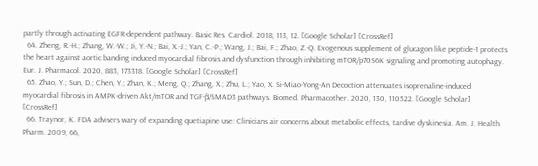partly through activating EGFR-dependent pathway. Basic Res. Cardiol. 2018, 113, 12. [Google Scholar] [CrossRef]
  64. Zheng, R.-H.; Zhang, W.-W.; Ji, Y.-N.; Bai, X.-J.; Yan, C.-P.; Wang, J.; Bai, F.; Zhao, Z.-Q. Exogenous supplement of glucagon like peptide-1 protects the heart against aortic banding induced myocardial fibrosis and dysfunction through inhibiting mTOR/p70S6K signaling and promoting autophagy. Eur. J. Pharmacol. 2020, 883, 173318. [Google Scholar] [CrossRef]
  65. Zhao, Y.; Sun, D.; Chen, Y.; Zhan, K.; Meng, Q.; Zhang, X.; Zhu, L.; Yao, X. Si-Miao-Yong-An Decoction attenuates isoprenaline-induced myocardial fibrosis in AMPK-driven Akt/mTOR and TGF-β/SMAD3 pathways. Biomed. Pharmacother. 2020, 130, 110522. [Google Scholar] [CrossRef]
  66. Traynor, K. FDA advisers wary of expanding quetiapine use: Clinicians air concerns about metabolic effects, tardive dyskinesia. Am. J. Health Pharm. 2009, 66,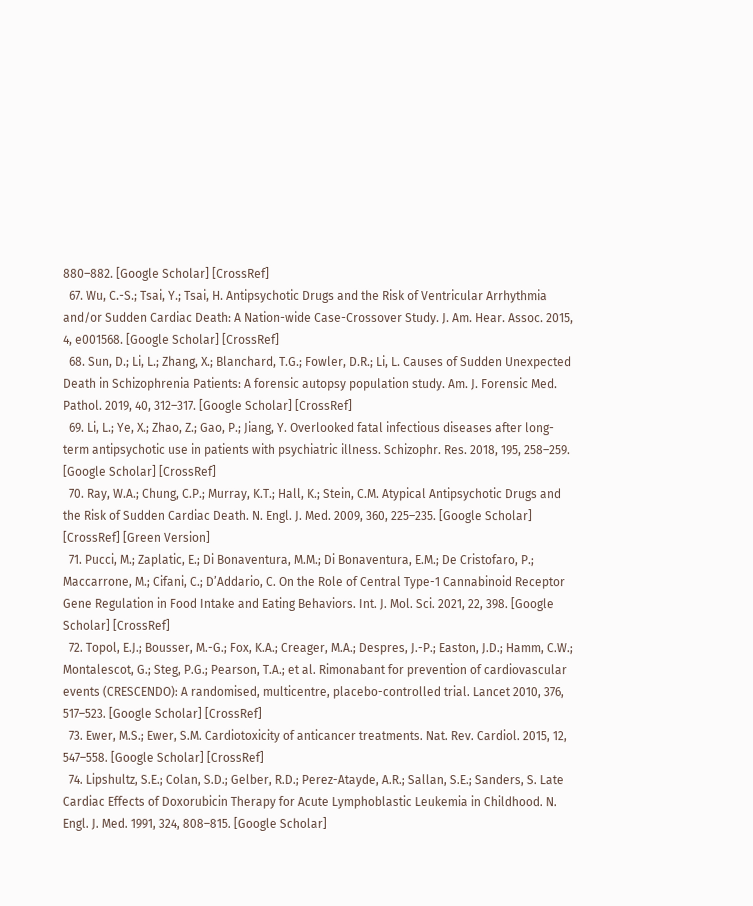880–882. [Google Scholar] [CrossRef]
  67. Wu, C.-S.; Tsai, Y.; Tsai, H. Antipsychotic Drugs and the Risk of Ventricular Arrhythmia and/or Sudden Cardiac Death: A Nation-wide Case-Crossover Study. J. Am. Hear. Assoc. 2015, 4, e001568. [Google Scholar] [CrossRef]
  68. Sun, D.; Li, L.; Zhang, X.; Blanchard, T.G.; Fowler, D.R.; Li, L. Causes of Sudden Unexpected Death in Schizophrenia Patients: A forensic autopsy population study. Am. J. Forensic Med. Pathol. 2019, 40, 312–317. [Google Scholar] [CrossRef]
  69. Li, L.; Ye, X.; Zhao, Z.; Gao, P.; Jiang, Y. Overlooked fatal infectious diseases after long-term antipsychotic use in patients with psychiatric illness. Schizophr. Res. 2018, 195, 258–259. [Google Scholar] [CrossRef]
  70. Ray, W.A.; Chung, C.P.; Murray, K.T.; Hall, K.; Stein, C.M. Atypical Antipsychotic Drugs and the Risk of Sudden Cardiac Death. N. Engl. J. Med. 2009, 360, 225–235. [Google Scholar] [CrossRef] [Green Version]
  71. Pucci, M.; Zaplatic, E.; Di Bonaventura, M.M.; Di Bonaventura, E.M.; De Cristofaro, P.; Maccarrone, M.; Cifani, C.; D’Addario, C. On the Role of Central Type-1 Cannabinoid Receptor Gene Regulation in Food Intake and Eating Behaviors. Int. J. Mol. Sci. 2021, 22, 398. [Google Scholar] [CrossRef]
  72. Topol, E.J.; Bousser, M.-G.; Fox, K.A.; Creager, M.A.; Despres, J.-P.; Easton, J.D.; Hamm, C.W.; Montalescot, G.; Steg, P.G.; Pearson, T.A.; et al. Rimonabant for prevention of cardiovascular events (CRESCENDO): A randomised, multicentre, placebo-controlled trial. Lancet 2010, 376, 517–523. [Google Scholar] [CrossRef]
  73. Ewer, M.S.; Ewer, S.M. Cardiotoxicity of anticancer treatments. Nat. Rev. Cardiol. 2015, 12, 547–558. [Google Scholar] [CrossRef]
  74. Lipshultz, S.E.; Colan, S.D.; Gelber, R.D.; Perez-Atayde, A.R.; Sallan, S.E.; Sanders, S. Late Cardiac Effects of Doxorubicin Therapy for Acute Lymphoblastic Leukemia in Childhood. N. Engl. J. Med. 1991, 324, 808–815. [Google Scholar]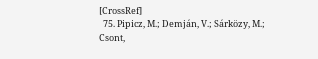[CrossRef]
  75. Pipicz, M.; Demján, V.; Sárközy, M.; Csont,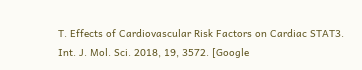T. Effects of Cardiovascular Risk Factors on Cardiac STAT3. Int. J. Mol. Sci. 2018, 19, 3572. [Google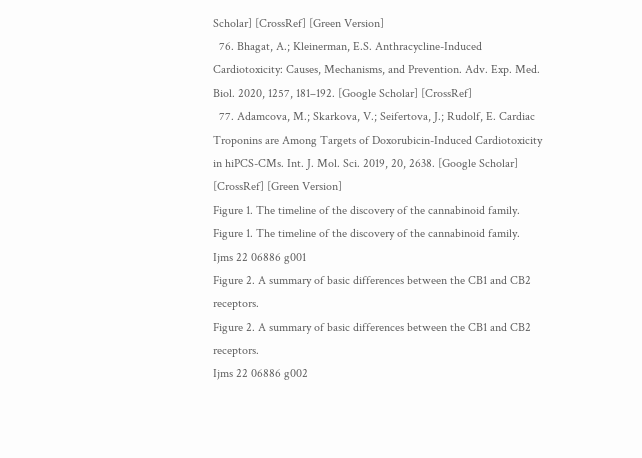Scholar] [CrossRef] [Green Version]
  76. Bhagat, A.; Kleinerman, E.S. Anthracycline-Induced Cardiotoxicity: Causes, Mechanisms, and Prevention. Adv. Exp. Med. Biol. 2020, 1257, 181–192. [Google Scholar] [CrossRef]
  77. Adamcova, M.; Skarkova, V.; Seifertova, J.; Rudolf, E. Cardiac Troponins are Among Targets of Doxorubicin-Induced Cardiotoxicity in hiPCS-CMs. Int. J. Mol. Sci. 2019, 20, 2638. [Google Scholar] [CrossRef] [Green Version]
Figure 1. The timeline of the discovery of the cannabinoid family.
Figure 1. The timeline of the discovery of the cannabinoid family.
Ijms 22 06886 g001
Figure 2. A summary of basic differences between the CB1 and CB2 receptors.
Figure 2. A summary of basic differences between the CB1 and CB2 receptors.
Ijms 22 06886 g002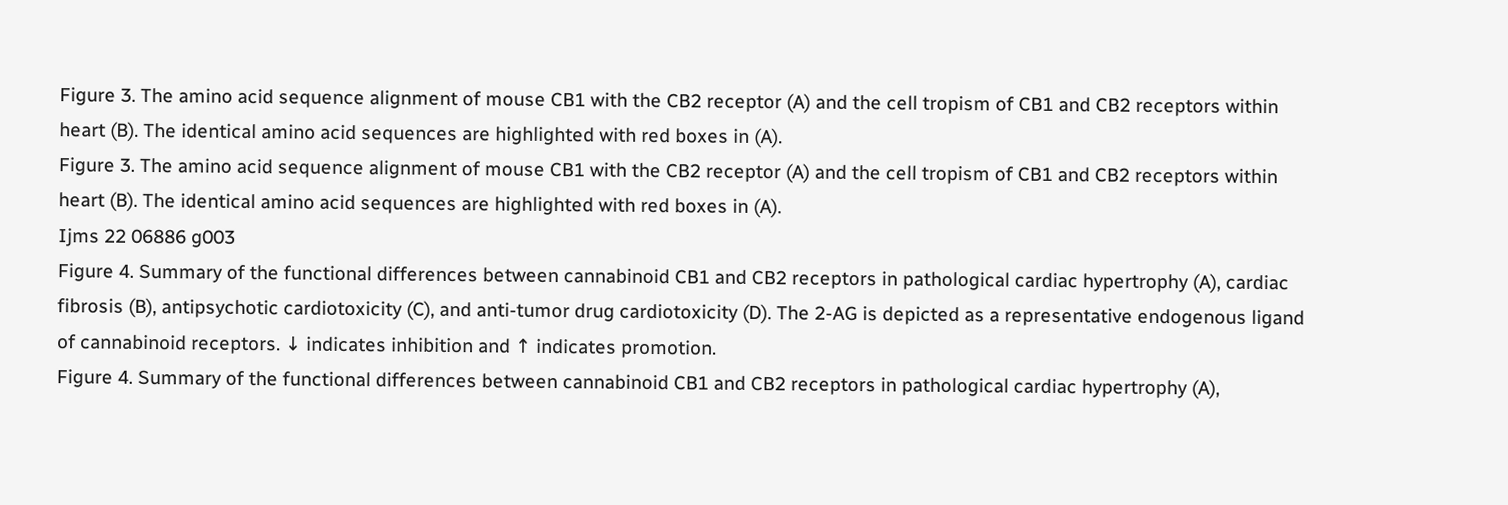Figure 3. The amino acid sequence alignment of mouse CB1 with the CB2 receptor (A) and the cell tropism of CB1 and CB2 receptors within heart (B). The identical amino acid sequences are highlighted with red boxes in (A).
Figure 3. The amino acid sequence alignment of mouse CB1 with the CB2 receptor (A) and the cell tropism of CB1 and CB2 receptors within heart (B). The identical amino acid sequences are highlighted with red boxes in (A).
Ijms 22 06886 g003
Figure 4. Summary of the functional differences between cannabinoid CB1 and CB2 receptors in pathological cardiac hypertrophy (A), cardiac fibrosis (B), antipsychotic cardiotoxicity (C), and anti-tumor drug cardiotoxicity (D). The 2-AG is depicted as a representative endogenous ligand of cannabinoid receptors. ↓ indicates inhibition and ↑ indicates promotion.
Figure 4. Summary of the functional differences between cannabinoid CB1 and CB2 receptors in pathological cardiac hypertrophy (A),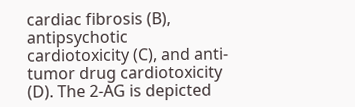cardiac fibrosis (B), antipsychotic cardiotoxicity (C), and anti-tumor drug cardiotoxicity (D). The 2-AG is depicted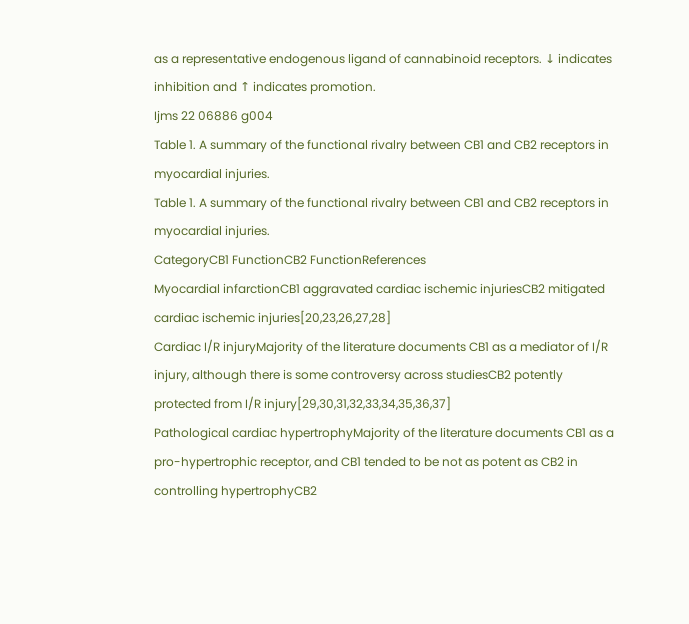as a representative endogenous ligand of cannabinoid receptors. ↓ indicates inhibition and ↑ indicates promotion.
Ijms 22 06886 g004
Table 1. A summary of the functional rivalry between CB1 and CB2 receptors in myocardial injuries.
Table 1. A summary of the functional rivalry between CB1 and CB2 receptors in myocardial injuries.
CategoryCB1 FunctionCB2 FunctionReferences
Myocardial infarctionCB1 aggravated cardiac ischemic injuriesCB2 mitigated cardiac ischemic injuries[20,23,26,27,28]
Cardiac I/R injuryMajority of the literature documents CB1 as a mediator of I/R injury, although there is some controversy across studiesCB2 potently protected from I/R injury[29,30,31,32,33,34,35,36,37]
Pathological cardiac hypertrophyMajority of the literature documents CB1 as a pro-hypertrophic receptor, and CB1 tended to be not as potent as CB2 in controlling hypertrophyCB2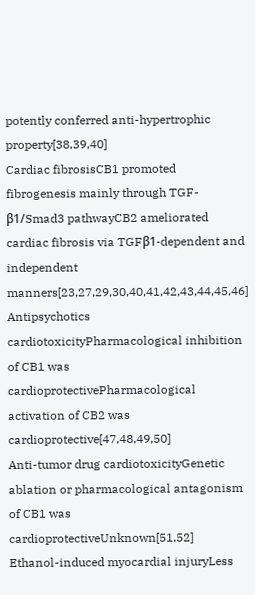potently conferred anti-hypertrophic property[38,39,40]
Cardiac fibrosisCB1 promoted fibrogenesis mainly through TGF-β1/Smad3 pathwayCB2 ameliorated cardiac fibrosis via TGFβ1-dependent and independent manners[23,27,29,30,40,41,42,43,44,45,46]
Antipsychotics cardiotoxicityPharmacological inhibition of CB1 was cardioprotectivePharmacological activation of CB2 was cardioprotective[47,48,49,50]
Anti-tumor drug cardiotoxicityGenetic ablation or pharmacological antagonism of CB1 was cardioprotectiveUnknown[51,52]
Ethanol-induced myocardial injuryLess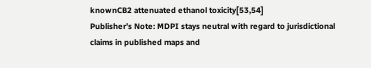knownCB2 attenuated ethanol toxicity[53,54]
Publisher’s Note: MDPI stays neutral with regard to jurisdictional claims in published maps and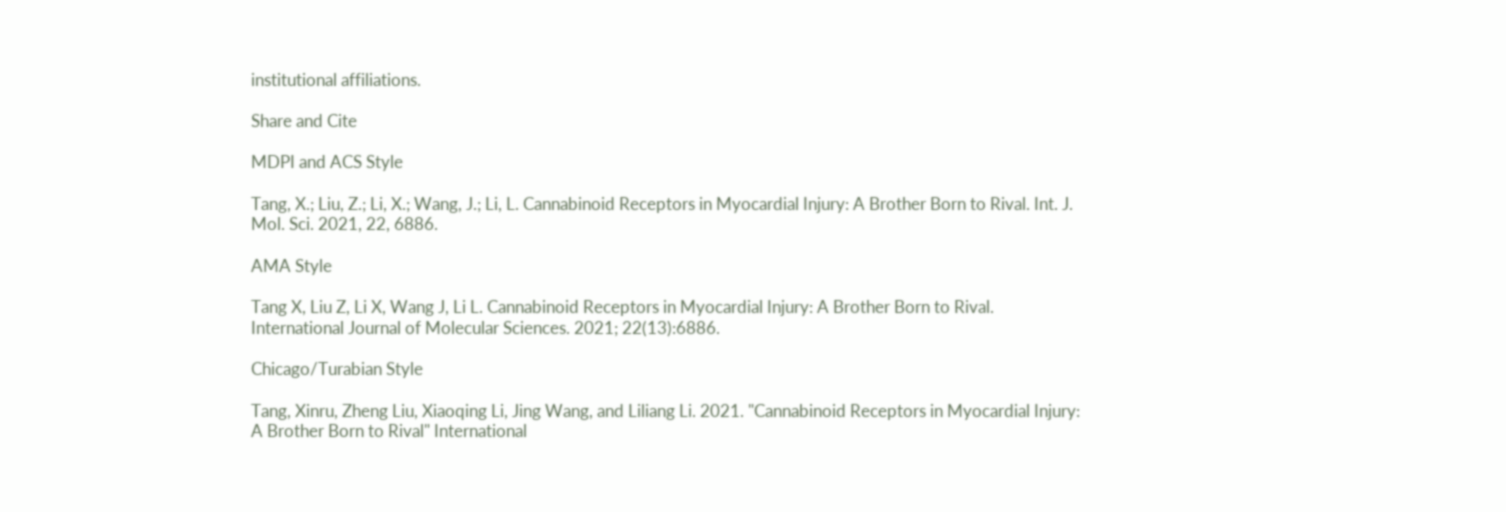institutional affiliations.

Share and Cite

MDPI and ACS Style

Tang, X.; Liu, Z.; Li, X.; Wang, J.; Li, L. Cannabinoid Receptors in Myocardial Injury: A Brother Born to Rival. Int. J. Mol. Sci. 2021, 22, 6886.

AMA Style

Tang X, Liu Z, Li X, Wang J, Li L. Cannabinoid Receptors in Myocardial Injury: A Brother Born to Rival. International Journal of Molecular Sciences. 2021; 22(13):6886.

Chicago/Turabian Style

Tang, Xinru, Zheng Liu, Xiaoqing Li, Jing Wang, and Liliang Li. 2021. "Cannabinoid Receptors in Myocardial Injury: A Brother Born to Rival" International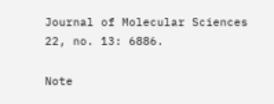Journal of Molecular Sciences 22, no. 13: 6886.

Note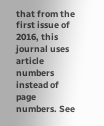that from the first issue of 2016, this journal uses article numbers instead of page numbers. See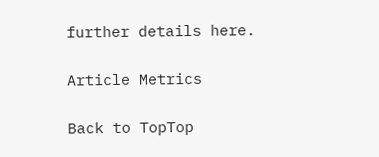further details here.

Article Metrics

Back to TopTop